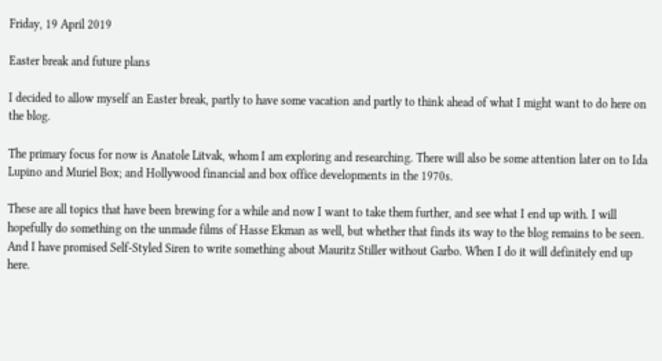Friday, 19 April 2019

Easter break and future plans

I decided to allow myself an Easter break, partly to have some vacation and partly to think ahead of what I might want to do here on the blog.

The primary focus for now is Anatole Litvak, whom I am exploring and researching. There will also be some attention later on to Ida Lupino and Muriel Box; and Hollywood financial and box office developments in the 1970s.

These are all topics that have been brewing for a while and now I want to take them further, and see what I end up with. I will hopefully do something on the unmade films of Hasse Ekman as well, but whether that finds its way to the blog remains to be seen. And I have promised Self-Styled Siren to write something about Mauritz Stiller without Garbo. When I do it will definitely end up here.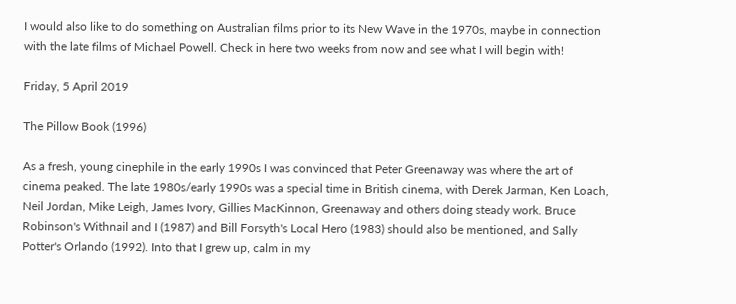I would also like to do something on Australian films prior to its New Wave in the 1970s, maybe in connection with the late films of Michael Powell. Check in here two weeks from now and see what I will begin with!

Friday, 5 April 2019

The Pillow Book (1996)

As a fresh, young cinephile in the early 1990s I was convinced that Peter Greenaway was where the art of cinema peaked. The late 1980s/early 1990s was a special time in British cinema, with Derek Jarman, Ken Loach, Neil Jordan, Mike Leigh, James Ivory, Gillies MacKinnon, Greenaway and others doing steady work. Bruce Robinson's Withnail and I (1987) and Bill Forsyth's Local Hero (1983) should also be mentioned, and Sally Potter's Orlando (1992). Into that I grew up, calm in my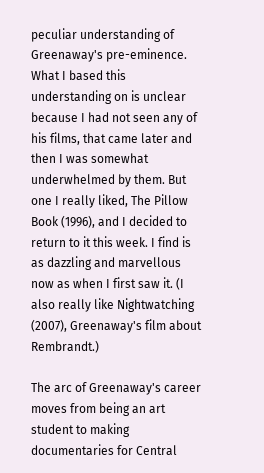peculiar understanding of Greenaway's pre-eminence. What I based this understanding on is unclear because I had not seen any of his films, that came later and then I was somewhat underwhelmed by them. But one I really liked, The Pillow Book (1996), and I decided to return to it this week. I find is as dazzling and marvellous now as when I first saw it. (I also really like Nightwatching (2007), Greenaway's film about Rembrandt.)

The arc of Greenaway's career moves from being an art student to making documentaries for Central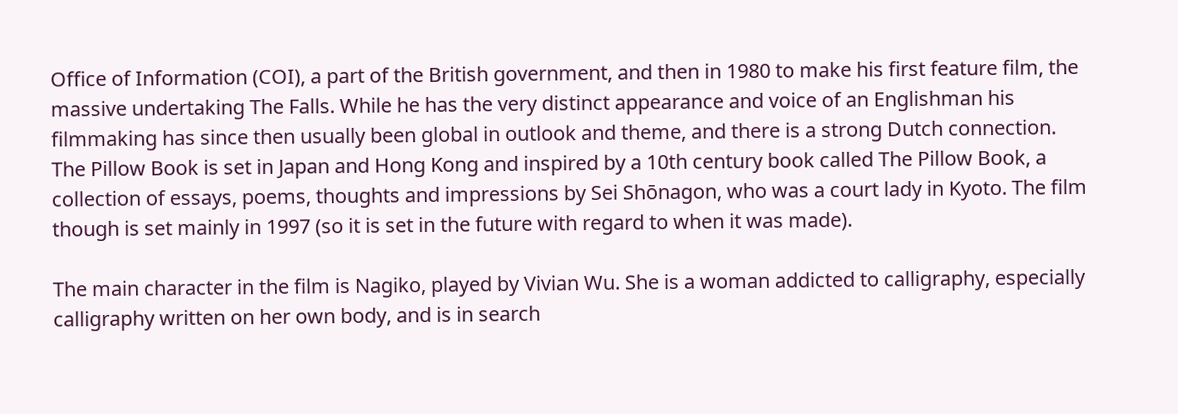Office of Information (COI), a part of the British government, and then in 1980 to make his first feature film, the massive undertaking The Falls. While he has the very distinct appearance and voice of an Englishman his filmmaking has since then usually been global in outlook and theme, and there is a strong Dutch connection. The Pillow Book is set in Japan and Hong Kong and inspired by a 10th century book called The Pillow Book, a collection of essays, poems, thoughts and impressions by Sei Shōnagon, who was a court lady in Kyoto. The film though is set mainly in 1997 (so it is set in the future with regard to when it was made).

The main character in the film is Nagiko, played by Vivian Wu. She is a woman addicted to calligraphy, especially calligraphy written on her own body, and is in search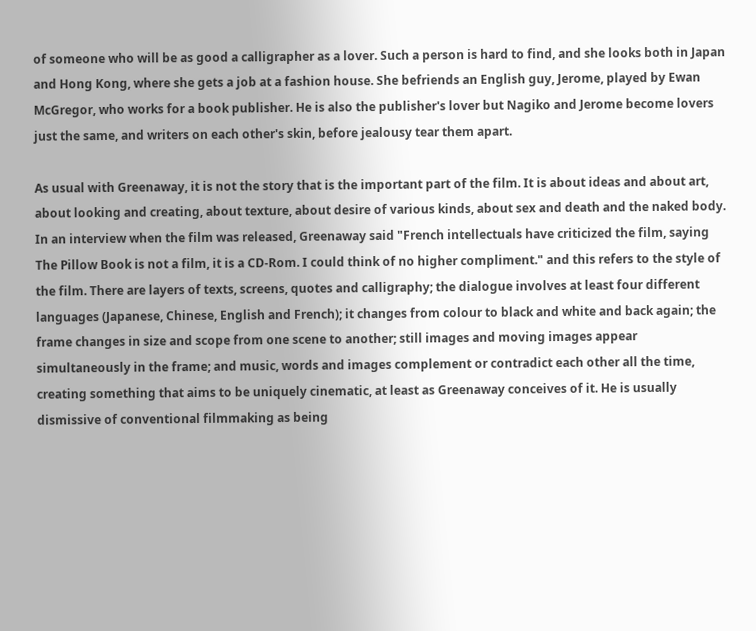of someone who will be as good a calligrapher as a lover. Such a person is hard to find, and she looks both in Japan and Hong Kong, where she gets a job at a fashion house. She befriends an English guy, Jerome, played by Ewan McGregor, who works for a book publisher. He is also the publisher's lover but Nagiko and Jerome become lovers just the same, and writers on each other's skin, before jealousy tear them apart.

As usual with Greenaway, it is not the story that is the important part of the film. It is about ideas and about art, about looking and creating, about texture, about desire of various kinds, about sex and death and the naked body. In an interview when the film was released, Greenaway said "French intellectuals have criticized the film, saying The Pillow Book is not a film, it is a CD-Rom. I could think of no higher compliment." and this refers to the style of the film. There are layers of texts, screens, quotes and calligraphy; the dialogue involves at least four different languages (Japanese, Chinese, English and French); it changes from colour to black and white and back again; the frame changes in size and scope from one scene to another; still images and moving images appear simultaneously in the frame; and music, words and images complement or contradict each other all the time, creating something that aims to be uniquely cinematic, at least as Greenaway conceives of it. He is usually dismissive of conventional filmmaking as being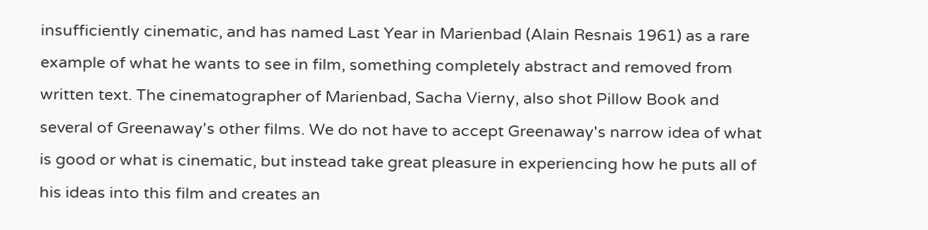insufficiently cinematic, and has named Last Year in Marienbad (Alain Resnais 1961) as a rare example of what he wants to see in film, something completely abstract and removed from written text. The cinematographer of Marienbad, Sacha Vierny, also shot Pillow Book and several of Greenaway's other films. We do not have to accept Greenaway's narrow idea of what is good or what is cinematic, but instead take great pleasure in experiencing how he puts all of his ideas into this film and creates an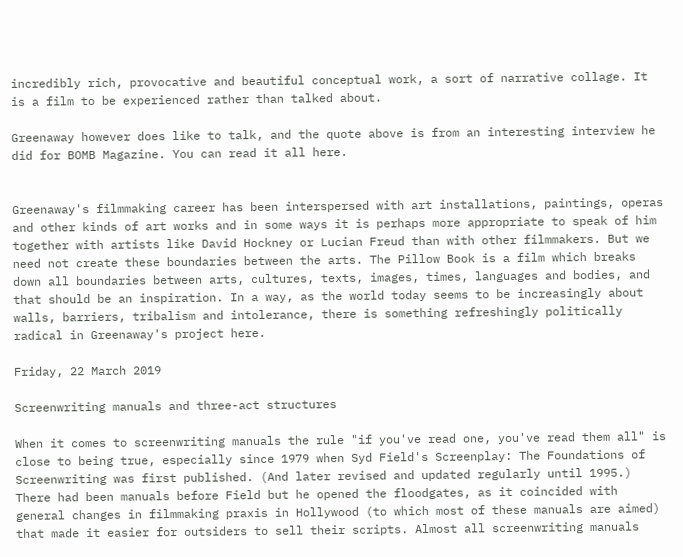incredibly rich, provocative and beautiful conceptual work, a sort of narrative collage. It is a film to be experienced rather than talked about.

Greenaway however does like to talk, and the quote above is from an interesting interview he did for BOMB Magazine. You can read it all here.


Greenaway's filmmaking career has been interspersed with art installations, paintings, operas and other kinds of art works and in some ways it is perhaps more appropriate to speak of him together with artists like David Hockney or Lucian Freud than with other filmmakers. But we need not create these boundaries between the arts. The Pillow Book is a film which breaks down all boundaries between arts, cultures, texts, images, times, languages and bodies, and that should be an inspiration. In a way, as the world today seems to be increasingly about walls, barriers, tribalism and intolerance, there is something refreshingly politically radical in Greenaway's project here.

Friday, 22 March 2019

Screenwriting manuals and three-act structures

When it comes to screenwriting manuals the rule "if you've read one, you've read them all" is close to being true, especially since 1979 when Syd Field's Screenplay: The Foundations of Screenwriting was first published. (And later revised and updated regularly until 1995.) There had been manuals before Field but he opened the floodgates, as it coincided with general changes in filmmaking praxis in Hollywood (to which most of these manuals are aimed) that made it easier for outsiders to sell their scripts. Almost all screenwriting manuals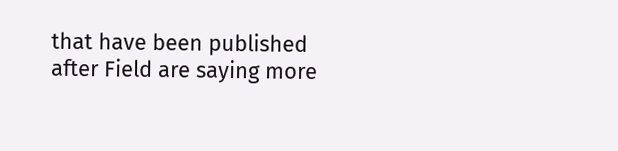that have been published after Field are saying more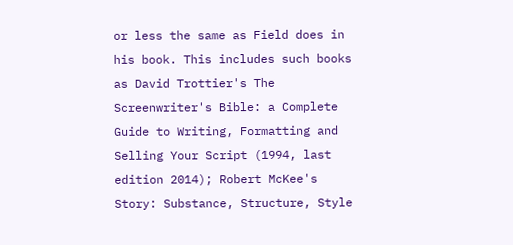or less the same as Field does in his book. This includes such books as David Trottier's The Screenwriter's Bible: a Complete Guide to Writing, Formatting and Selling Your Script (1994, last edition 2014); Robert McKee's Story: Substance, Structure, Style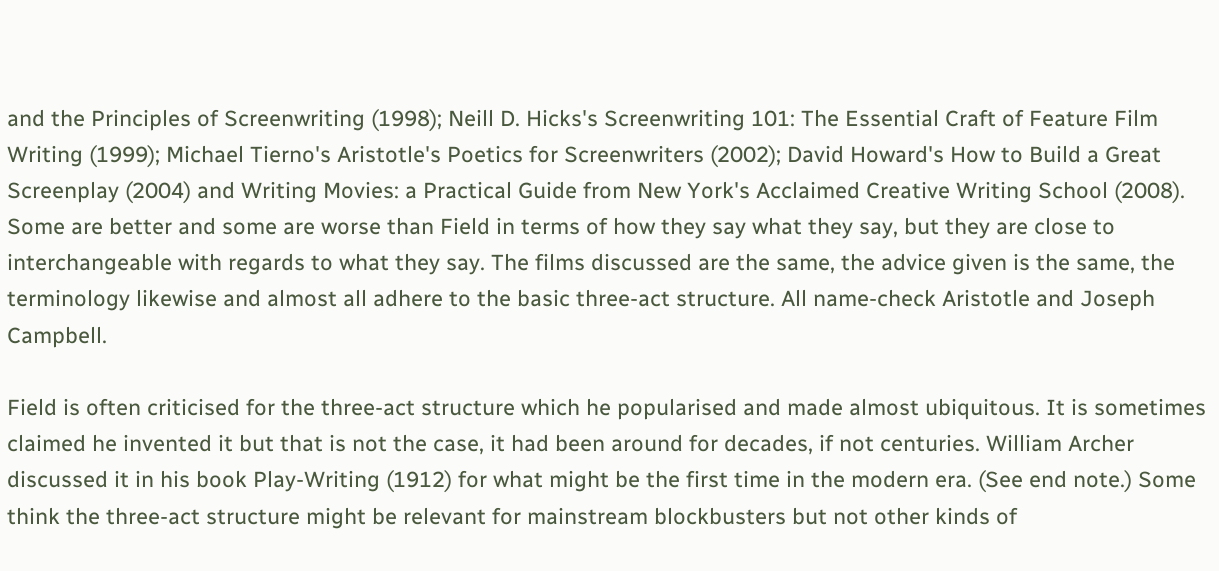and the Principles of Screenwriting (1998); Neill D. Hicks's Screenwriting 101: The Essential Craft of Feature Film Writing (1999); Michael Tierno's Aristotle's Poetics for Screenwriters (2002); David Howard's How to Build a Great Screenplay (2004) and Writing Movies: a Practical Guide from New York's Acclaimed Creative Writing School (2008). Some are better and some are worse than Field in terms of how they say what they say, but they are close to interchangeable with regards to what they say. The films discussed are the same, the advice given is the same, the terminology likewise and almost all adhere to the basic three-act structure. All name-check Aristotle and Joseph Campbell.

Field is often criticised for the three-act structure which he popularised and made almost ubiquitous. It is sometimes claimed he invented it but that is not the case, it had been around for decades, if not centuries. William Archer discussed it in his book Play-Writing (1912) for what might be the first time in the modern era. (See end note.) Some think the three-act structure might be relevant for mainstream blockbusters but not other kinds of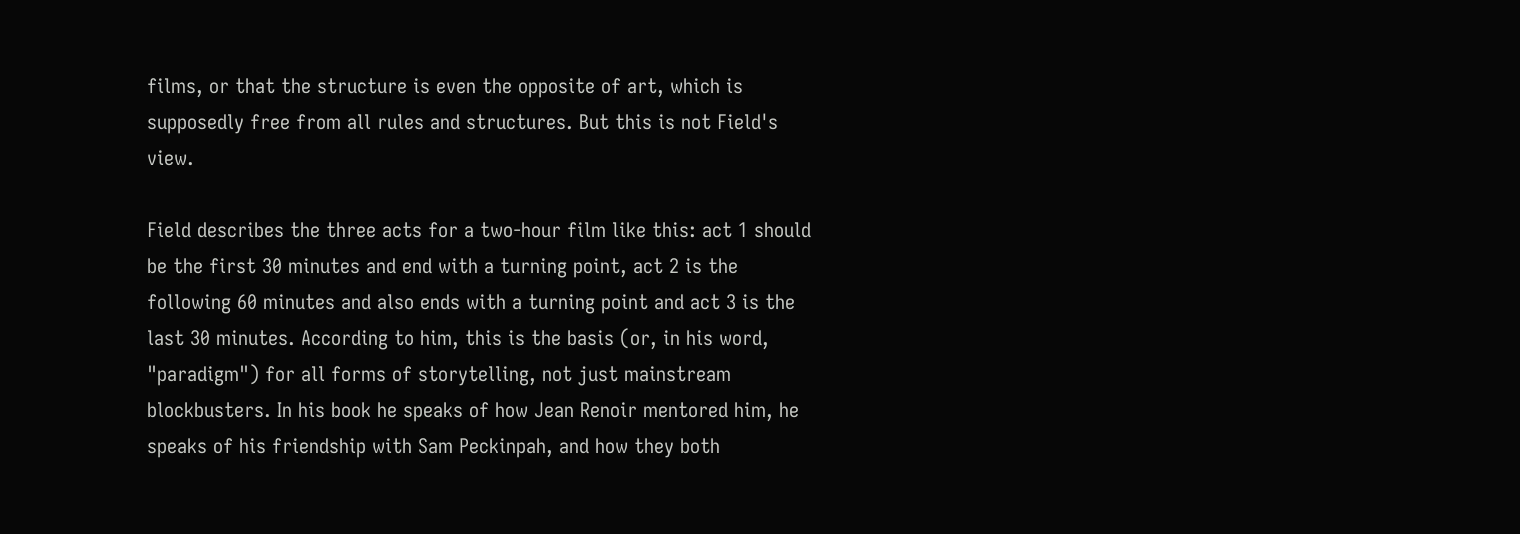films, or that the structure is even the opposite of art, which is supposedly free from all rules and structures. But this is not Field's view.

Field describes the three acts for a two-hour film like this: act 1 should be the first 30 minutes and end with a turning point, act 2 is the following 60 minutes and also ends with a turning point and act 3 is the last 30 minutes. According to him, this is the basis (or, in his word, "paradigm") for all forms of storytelling, not just mainstream blockbusters. In his book he speaks of how Jean Renoir mentored him, he speaks of his friendship with Sam Peckinpah, and how they both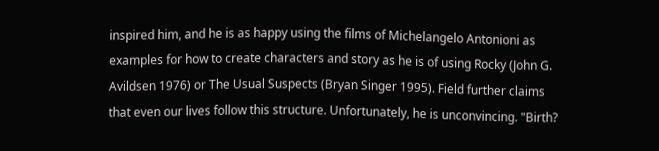inspired him, and he is as happy using the films of Michelangelo Antonioni as examples for how to create characters and story as he is of using Rocky (John G. Avildsen 1976) or The Usual Suspects (Bryan Singer 1995). Field further claims that even our lives follow this structure. Unfortunately, he is unconvincing. "Birth?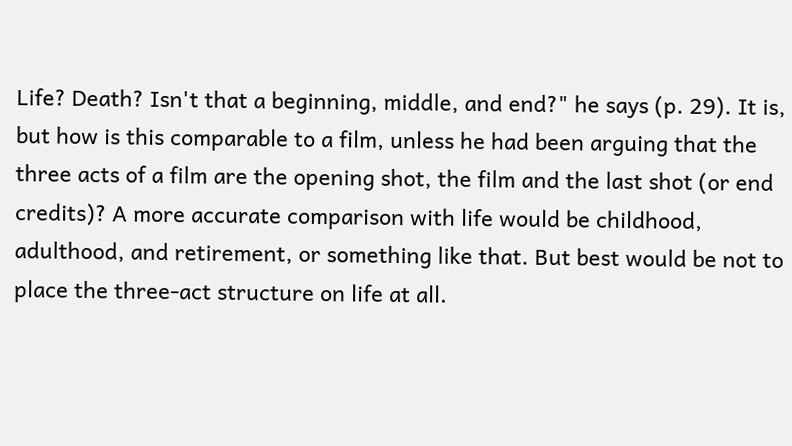Life? Death? Isn't that a beginning, middle, and end?" he says (p. 29). It is, but how is this comparable to a film, unless he had been arguing that the three acts of a film are the opening shot, the film and the last shot (or end credits)? A more accurate comparison with life would be childhood, adulthood, and retirement, or something like that. But best would be not to place the three-act structure on life at all.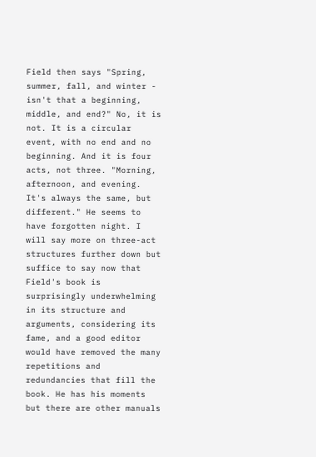Field then says "Spring, summer, fall, and winter - isn't that a beginning, middle, and end?" No, it is not. It is a circular event, with no end and no beginning. And it is four acts, not three. "Morning, afternoon, and evening. It's always the same, but different." He seems to have forgotten night. I will say more on three-act structures further down but suffice to say now that Field's book is surprisingly underwhelming in its structure and arguments, considering its fame, and a good editor would have removed the many repetitions and redundancies that fill the book. He has his moments but there are other manuals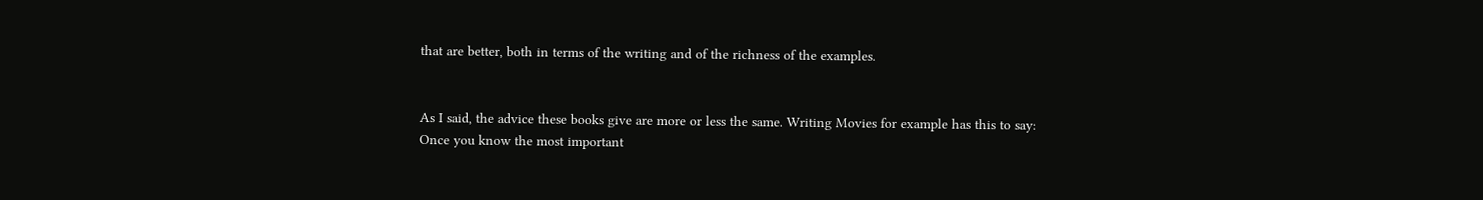that are better, both in terms of the writing and of the richness of the examples.


As I said, the advice these books give are more or less the same. Writing Movies for example has this to say:
Once you know the most important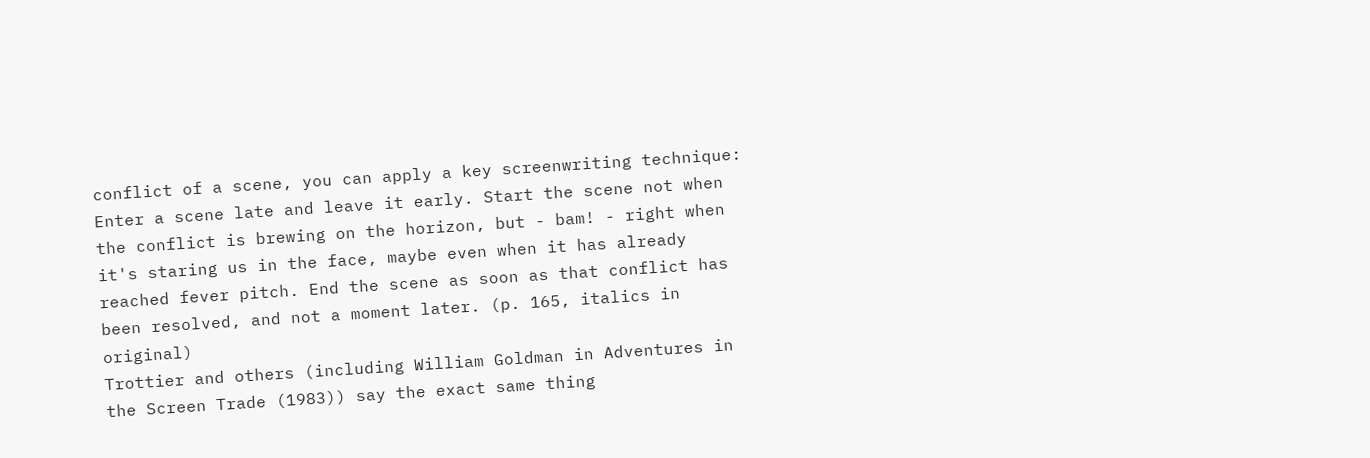conflict of a scene, you can apply a key screenwriting technique: Enter a scene late and leave it early. Start the scene not when the conflict is brewing on the horizon, but - bam! - right when it's staring us in the face, maybe even when it has already reached fever pitch. End the scene as soon as that conflict has been resolved, and not a moment later. (p. 165, italics in original)
Trottier and others (including William Goldman in Adventures in the Screen Trade (1983)) say the exact same thing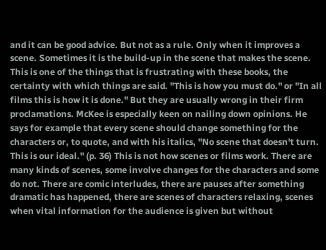and it can be good advice. But not as a rule. Only when it improves a scene. Sometimes it is the build-up in the scene that makes the scene. This is one of the things that is frustrating with these books, the certainty with which things are said. "This is how you must do." or "In all films this is how it is done." But they are usually wrong in their firm proclamations. McKee is especially keen on nailing down opinions. He says for example that every scene should change something for the characters or, to quote, and with his italics, "No scene that doesn't turn. This is our ideal." (p. 36) This is not how scenes or films work. There are many kinds of scenes, some involve changes for the characters and some do not. There are comic interludes, there are pauses after something dramatic has happened, there are scenes of characters relaxing, scenes when vital information for the audience is given but without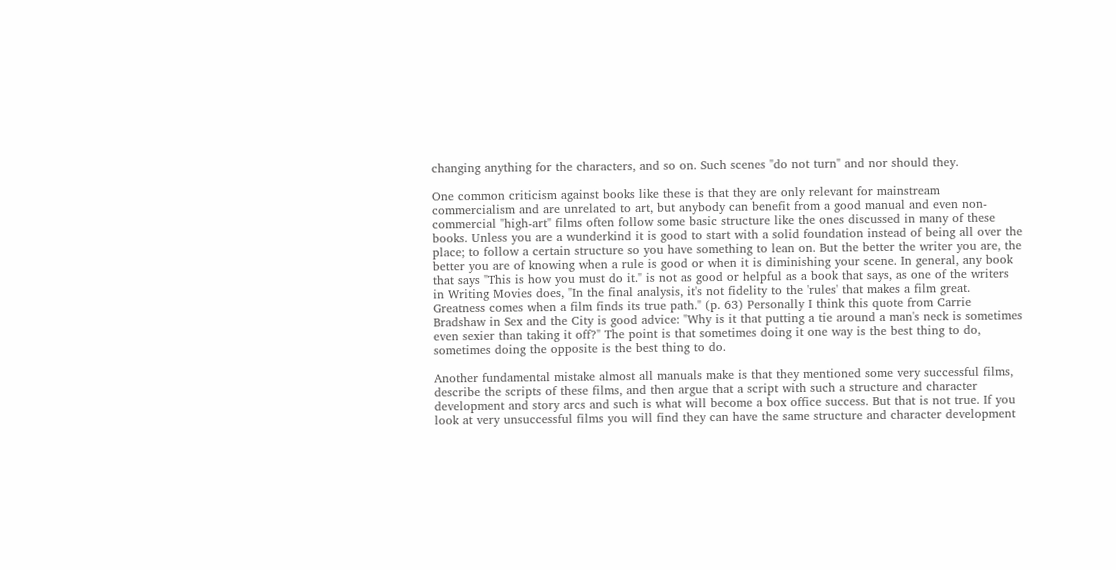changing anything for the characters, and so on. Such scenes "do not turn" and nor should they.

One common criticism against books like these is that they are only relevant for mainstream commercialism and are unrelated to art, but anybody can benefit from a good manual and even non-commercial "high-art" films often follow some basic structure like the ones discussed in many of these books. Unless you are a wunderkind it is good to start with a solid foundation instead of being all over the place; to follow a certain structure so you have something to lean on. But the better the writer you are, the better you are of knowing when a rule is good or when it is diminishing your scene. In general, any book that says "This is how you must do it." is not as good or helpful as a book that says, as one of the writers in Writing Movies does, "In the final analysis, it's not fidelity to the 'rules' that makes a film great. Greatness comes when a film finds its true path." (p. 63) Personally I think this quote from Carrie Bradshaw in Sex and the City is good advice: "Why is it that putting a tie around a man's neck is sometimes even sexier than taking it off?" The point is that sometimes doing it one way is the best thing to do, sometimes doing the opposite is the best thing to do.

Another fundamental mistake almost all manuals make is that they mentioned some very successful films, describe the scripts of these films, and then argue that a script with such a structure and character development and story arcs and such is what will become a box office success. But that is not true. If you look at very unsuccessful films you will find they can have the same structure and character development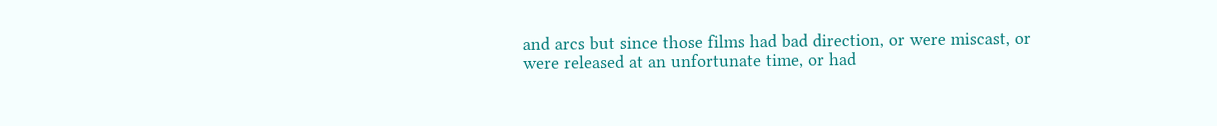and arcs but since those films had bad direction, or were miscast, or were released at an unfortunate time, or had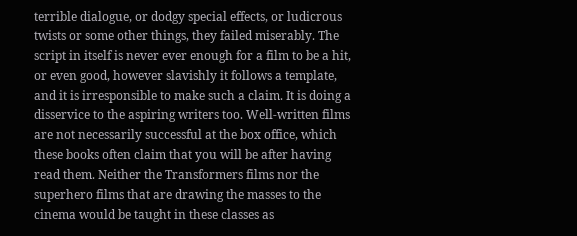terrible dialogue, or dodgy special effects, or ludicrous twists or some other things, they failed miserably. The script in itself is never ever enough for a film to be a hit, or even good, however slavishly it follows a template, and it is irresponsible to make such a claim. It is doing a disservice to the aspiring writers too. Well-written films are not necessarily successful at the box office, which these books often claim that you will be after having read them. Neither the Transformers films nor the superhero films that are drawing the masses to the cinema would be taught in these classes as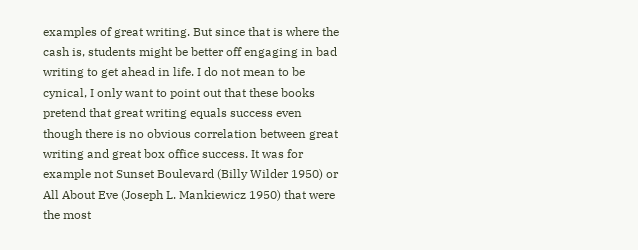examples of great writing. But since that is where the cash is, students might be better off engaging in bad writing to get ahead in life. I do not mean to be cynical, I only want to point out that these books pretend that great writing equals success even though there is no obvious correlation between great writing and great box office success. It was for example not Sunset Boulevard (Billy Wilder 1950) or All About Eve (Joseph L. Mankiewicz 1950) that were the most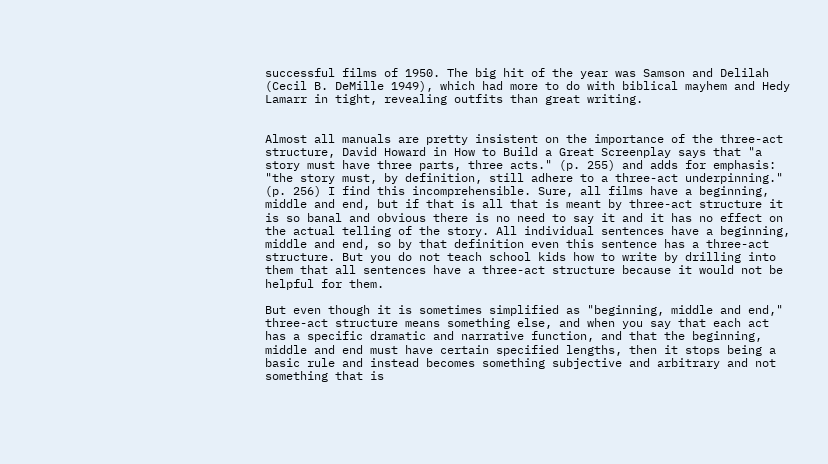successful films of 1950. The big hit of the year was Samson and Delilah (Cecil B. DeMille 1949), which had more to do with biblical mayhem and Hedy Lamarr in tight, revealing outfits than great writing.


Almost all manuals are pretty insistent on the importance of the three-act structure, David Howard in How to Build a Great Screenplay says that "a story must have three parts, three acts." (p. 255) and adds for emphasis: "the story must, by definition, still adhere to a three-act underpinning." (p. 256) I find this incomprehensible. Sure, all films have a beginning, middle and end, but if that is all that is meant by three-act structure it is so banal and obvious there is no need to say it and it has no effect on the actual telling of the story. All individual sentences have a beginning, middle and end, so by that definition even this sentence has a three-act structure. But you do not teach school kids how to write by drilling into them that all sentences have a three-act structure because it would not be helpful for them.

But even though it is sometimes simplified as "beginning, middle and end," three-act structure means something else, and when you say that each act has a specific dramatic and narrative function, and that the beginning, middle and end must have certain specified lengths, then it stops being a basic rule and instead becomes something subjective and arbitrary and not something that is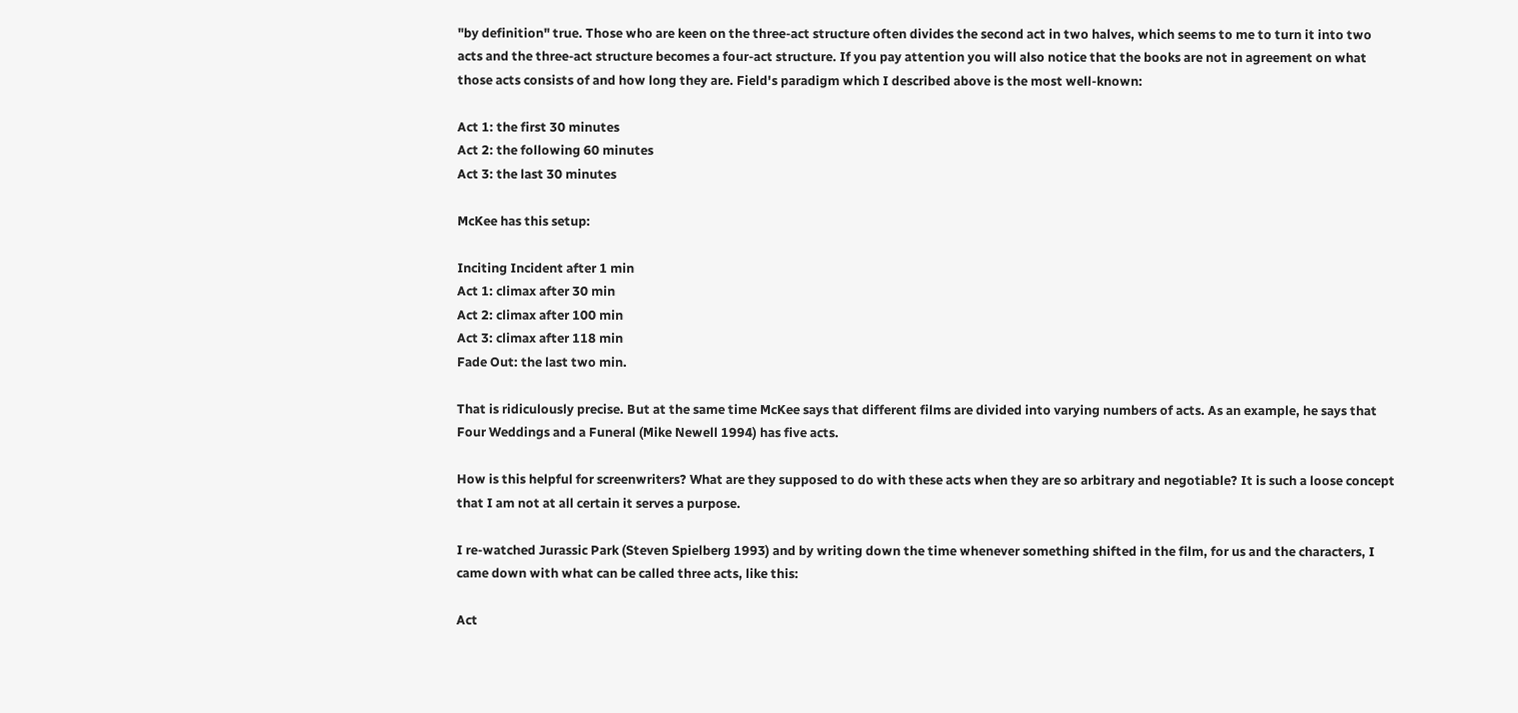"by definition" true. Those who are keen on the three-act structure often divides the second act in two halves, which seems to me to turn it into two acts and the three-act structure becomes a four-act structure. If you pay attention you will also notice that the books are not in agreement on what those acts consists of and how long they are. Field's paradigm which I described above is the most well-known:

Act 1: the first 30 minutes
Act 2: the following 60 minutes
Act 3: the last 30 minutes

McKee has this setup:

Inciting Incident after 1 min
Act 1: climax after 30 min
Act 2: climax after 100 min
Act 3: climax after 118 min
Fade Out: the last two min.

That is ridiculously precise. But at the same time McKee says that different films are divided into varying numbers of acts. As an example, he says that Four Weddings and a Funeral (Mike Newell 1994) has five acts.

How is this helpful for screenwriters? What are they supposed to do with these acts when they are so arbitrary and negotiable? It is such a loose concept that I am not at all certain it serves a purpose.

I re-watched Jurassic Park (Steven Spielberg 1993) and by writing down the time whenever something shifted in the film, for us and the characters, I came down with what can be called three acts, like this:

Act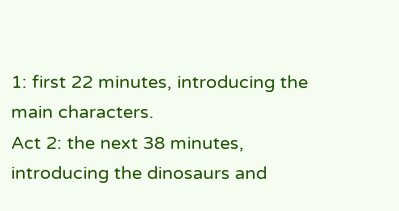1: first 22 minutes, introducing the main characters.
Act 2: the next 38 minutes, introducing the dinosaurs and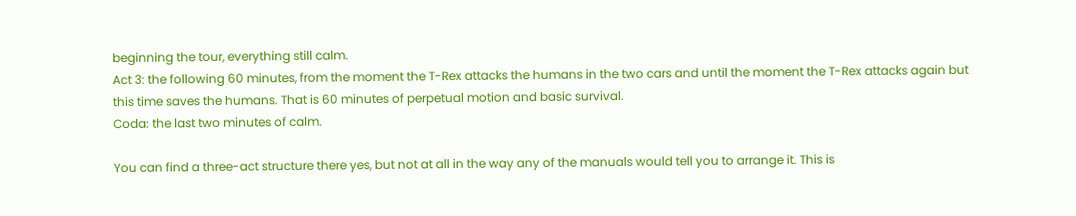beginning the tour, everything still calm.
Act 3: the following 60 minutes, from the moment the T-Rex attacks the humans in the two cars and until the moment the T-Rex attacks again but this time saves the humans. That is 60 minutes of perpetual motion and basic survival.
Coda: the last two minutes of calm.

You can find a three-act structure there yes, but not at all in the way any of the manuals would tell you to arrange it. This is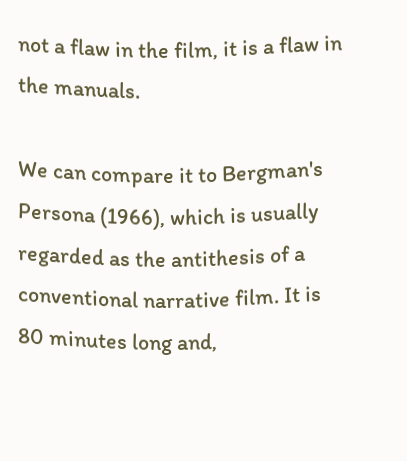not a flaw in the film, it is a flaw in the manuals.

We can compare it to Bergman's Persona (1966), which is usually regarded as the antithesis of a conventional narrative film. It is 80 minutes long and,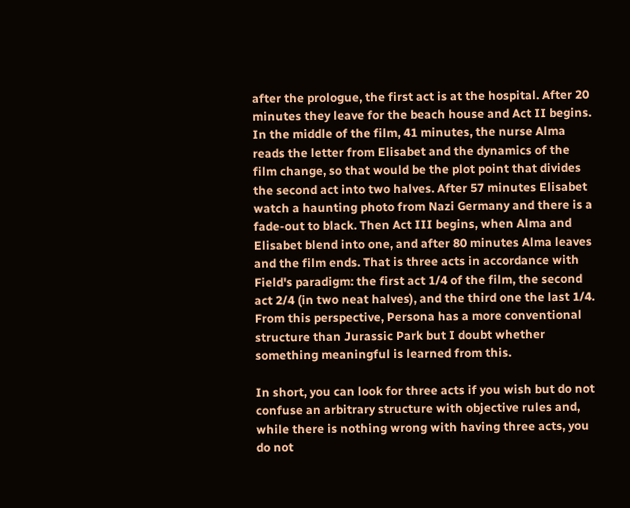after the prologue, the first act is at the hospital. After 20 minutes they leave for the beach house and Act II begins. In the middle of the film, 41 minutes, the nurse Alma reads the letter from Elisabet and the dynamics of the film change, so that would be the plot point that divides the second act into two halves. After 57 minutes Elisabet watch a haunting photo from Nazi Germany and there is a fade-out to black. Then Act III begins, when Alma and Elisabet blend into one, and after 80 minutes Alma leaves and the film ends. That is three acts in accordance with Field's paradigm: the first act 1/4 of the film, the second act 2/4 (in two neat halves), and the third one the last 1/4. From this perspective, Persona has a more conventional structure than Jurassic Park but I doubt whether something meaningful is learned from this.

In short, you can look for three acts if you wish but do not confuse an arbitrary structure with objective rules and, while there is nothing wrong with having three acts, you do not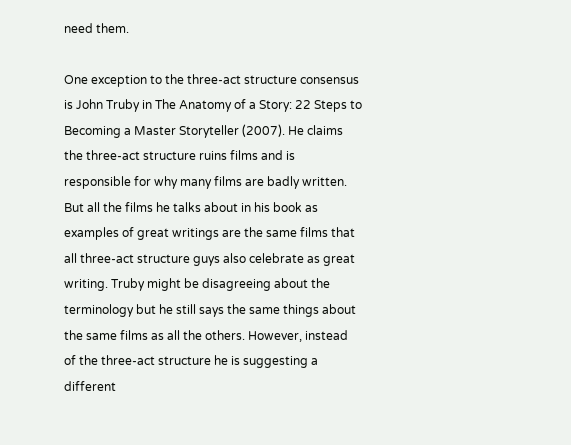need them.

One exception to the three-act structure consensus is John Truby in The Anatomy of a Story: 22 Steps to Becoming a Master Storyteller (2007). He claims the three-act structure ruins films and is responsible for why many films are badly written. But all the films he talks about in his book as examples of great writings are the same films that all three-act structure guys also celebrate as great writing. Truby might be disagreeing about the terminology but he still says the same things about the same films as all the others. However, instead of the three-act structure he is suggesting a different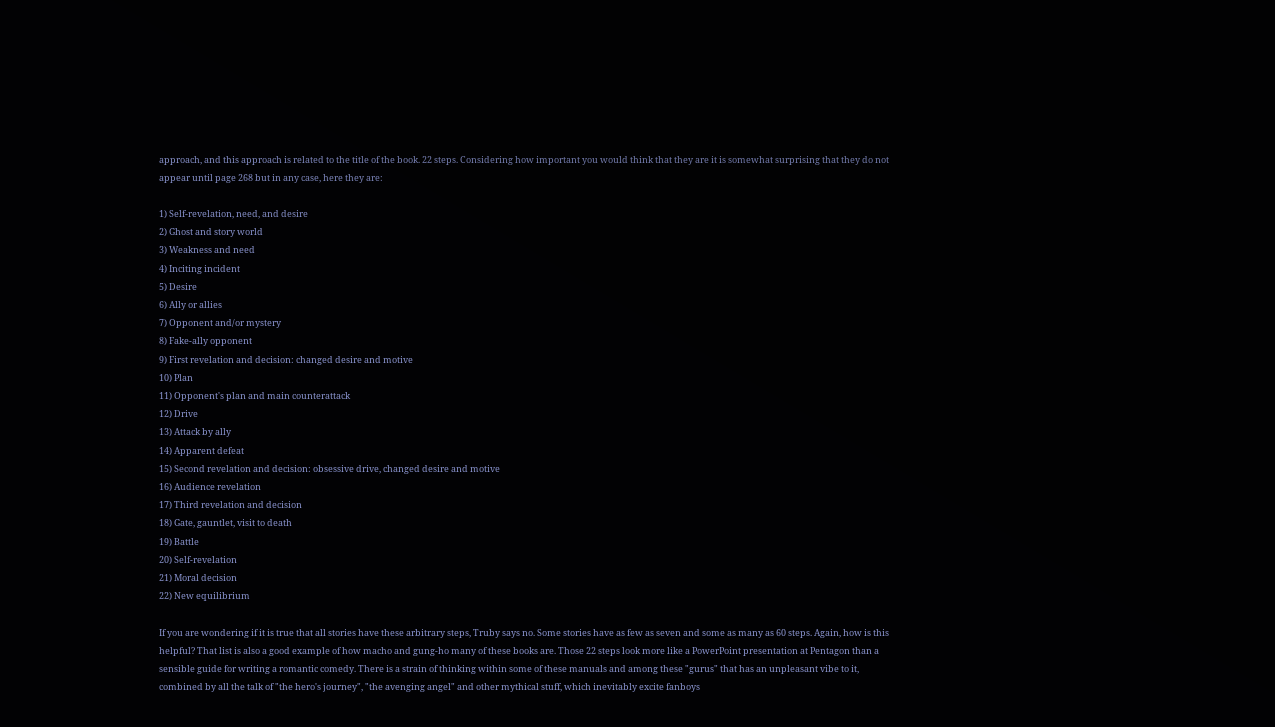approach, and this approach is related to the title of the book. 22 steps. Considering how important you would think that they are it is somewhat surprising that they do not appear until page 268 but in any case, here they are:

1) Self-revelation, need, and desire
2) Ghost and story world
3) Weakness and need
4) Inciting incident
5) Desire
6) Ally or allies
7) Opponent and/or mystery
8) Fake-ally opponent
9) First revelation and decision: changed desire and motive
10) Plan
11) Opponent's plan and main counterattack
12) Drive
13) Attack by ally
14) Apparent defeat
15) Second revelation and decision: obsessive drive, changed desire and motive
16) Audience revelation
17) Third revelation and decision
18) Gate, gauntlet, visit to death
19) Battle
20) Self-revelation
21) Moral decision
22) New equilibrium

If you are wondering if it is true that all stories have these arbitrary steps, Truby says no. Some stories have as few as seven and some as many as 60 steps. Again, how is this helpful? That list is also a good example of how macho and gung-ho many of these books are. Those 22 steps look more like a PowerPoint presentation at Pentagon than a sensible guide for writing a romantic comedy. There is a strain of thinking within some of these manuals and among these "gurus" that has an unpleasant vibe to it, combined by all the talk of "the hero's journey", "the avenging angel" and other mythical stuff, which inevitably excite fanboys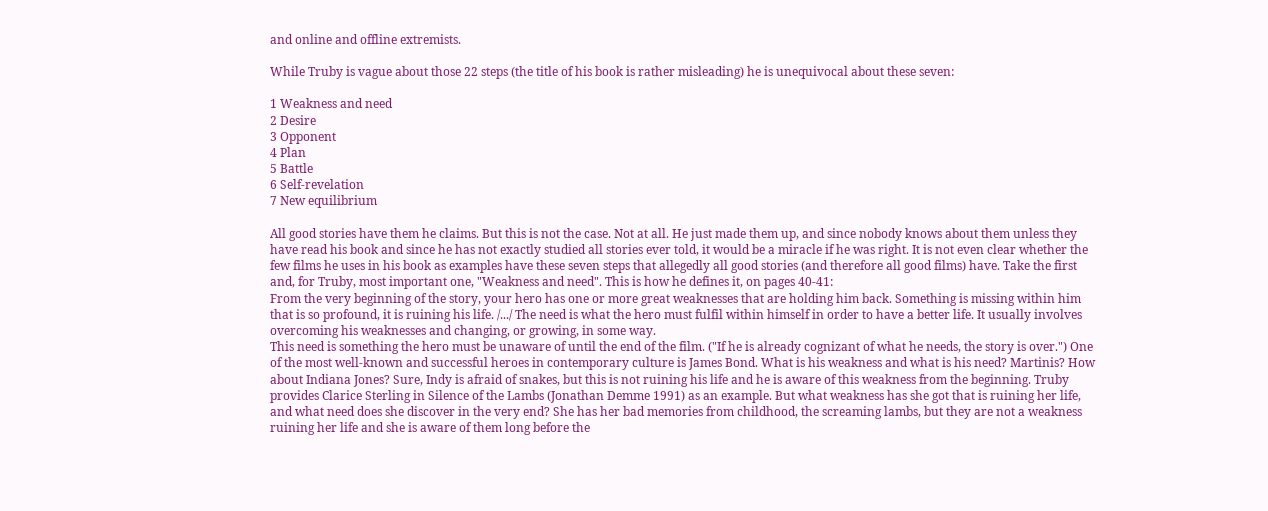and online and offline extremists.

While Truby is vague about those 22 steps (the title of his book is rather misleading) he is unequivocal about these seven:

1 Weakness and need
2 Desire
3 Opponent
4 Plan
5 Battle
6 Self-revelation
7 New equilibrium

All good stories have them he claims. But this is not the case. Not at all. He just made them up, and since nobody knows about them unless they have read his book and since he has not exactly studied all stories ever told, it would be a miracle if he was right. It is not even clear whether the few films he uses in his book as examples have these seven steps that allegedly all good stories (and therefore all good films) have. Take the first and, for Truby, most important one, "Weakness and need". This is how he defines it, on pages 40-41:
From the very beginning of the story, your hero has one or more great weaknesses that are holding him back. Something is missing within him that is so profound, it is ruining his life. /.../ The need is what the hero must fulfil within himself in order to have a better life. It usually involves overcoming his weaknesses and changing, or growing, in some way.
This need is something the hero must be unaware of until the end of the film. ("If he is already cognizant of what he needs, the story is over.") One of the most well-known and successful heroes in contemporary culture is James Bond. What is his weakness and what is his need? Martinis? How about Indiana Jones? Sure, Indy is afraid of snakes, but this is not ruining his life and he is aware of this weakness from the beginning. Truby provides Clarice Sterling in Silence of the Lambs (Jonathan Demme 1991) as an example. But what weakness has she got that is ruining her life, and what need does she discover in the very end? She has her bad memories from childhood, the screaming lambs, but they are not a weakness ruining her life and she is aware of them long before the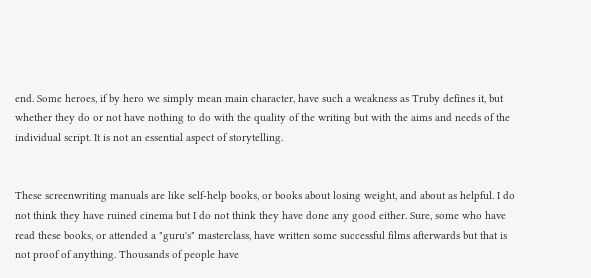end. Some heroes, if by hero we simply mean main character, have such a weakness as Truby defines it, but whether they do or not have nothing to do with the quality of the writing but with the aims and needs of the individual script. It is not an essential aspect of storytelling.


These screenwriting manuals are like self-help books, or books about losing weight, and about as helpful. I do not think they have ruined cinema but I do not think they have done any good either. Sure, some who have read these books, or attended a "guru's" masterclass, have written some successful films afterwards but that is not proof of anything. Thousands of people have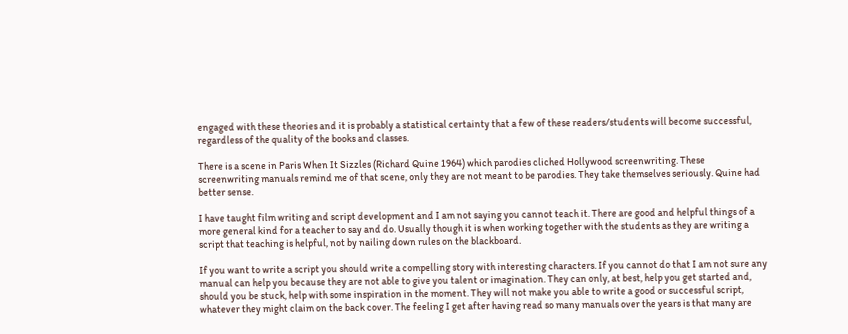engaged with these theories and it is probably a statistical certainty that a few of these readers/students will become successful, regardless of the quality of the books and classes.

There is a scene in Paris When It Sizzles (Richard Quine 1964) which parodies cliched Hollywood screenwriting. These screenwriting manuals remind me of that scene, only they are not meant to be parodies. They take themselves seriously. Quine had better sense.

I have taught film writing and script development and I am not saying you cannot teach it. There are good and helpful things of a more general kind for a teacher to say and do. Usually though it is when working together with the students as they are writing a script that teaching is helpful, not by nailing down rules on the blackboard.

If you want to write a script you should write a compelling story with interesting characters. If you cannot do that I am not sure any manual can help you because they are not able to give you talent or imagination. They can only, at best, help you get started and, should you be stuck, help with some inspiration in the moment. They will not make you able to write a good or successful script, whatever they might claim on the back cover. The feeling I get after having read so many manuals over the years is that many are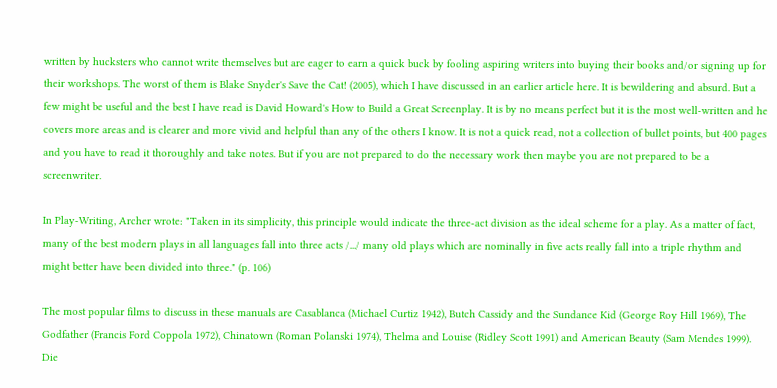written by hucksters who cannot write themselves but are eager to earn a quick buck by fooling aspiring writers into buying their books and/or signing up for their workshops. The worst of them is Blake Snyder's Save the Cat! (2005), which I have discussed in an earlier article here. It is bewildering and absurd. But a few might be useful and the best I have read is David Howard's How to Build a Great Screenplay. It is by no means perfect but it is the most well-written and he covers more areas and is clearer and more vivid and helpful than any of the others I know. It is not a quick read, not a collection of bullet points, but 400 pages and you have to read it thoroughly and take notes. But if you are not prepared to do the necessary work then maybe you are not prepared to be a screenwriter.

In Play-Writing, Archer wrote: "Taken in its simplicity, this principle would indicate the three-act division as the ideal scheme for a play. As a matter of fact, many of the best modern plays in all languages fall into three acts /.../ many old plays which are nominally in five acts really fall into a triple rhythm and might better have been divided into three." (p. 106)

The most popular films to discuss in these manuals are Casablanca (Michael Curtiz 1942), Butch Cassidy and the Sundance Kid (George Roy Hill 1969), The Godfather (Francis Ford Coppola 1972), Chinatown (Roman Polanski 1974), Thelma and Louise (Ridley Scott 1991) and American Beauty (Sam Mendes 1999). Die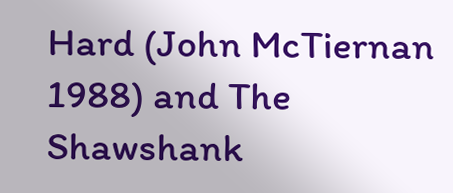Hard (John McTiernan 1988) and The Shawshank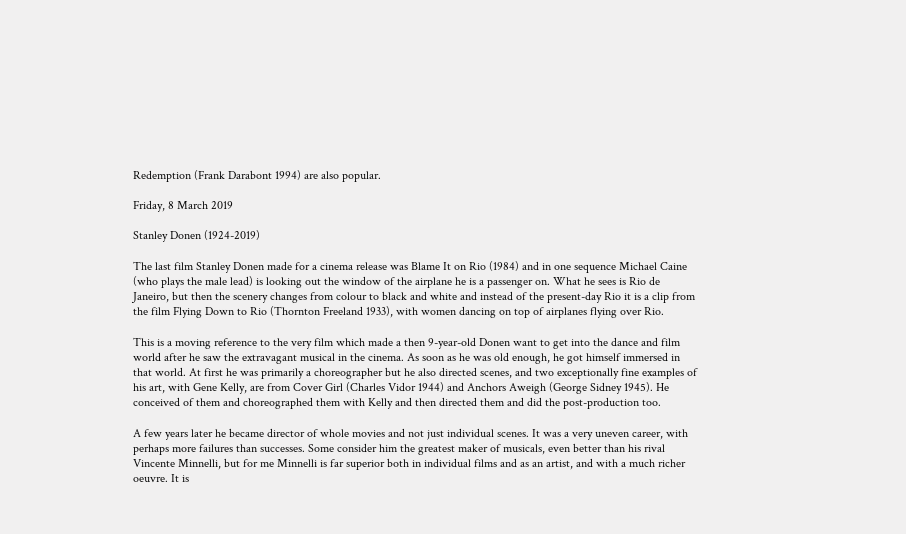Redemption (Frank Darabont 1994) are also popular.

Friday, 8 March 2019

Stanley Donen (1924-2019)

The last film Stanley Donen made for a cinema release was Blame It on Rio (1984) and in one sequence Michael Caine (who plays the male lead) is looking out the window of the airplane he is a passenger on. What he sees is Rio de Janeiro, but then the scenery changes from colour to black and white and instead of the present-day Rio it is a clip from the film Flying Down to Rio (Thornton Freeland 1933), with women dancing on top of airplanes flying over Rio.

This is a moving reference to the very film which made a then 9-year-old Donen want to get into the dance and film world after he saw the extravagant musical in the cinema. As soon as he was old enough, he got himself immersed in that world. At first he was primarily a choreographer but he also directed scenes, and two exceptionally fine examples of his art, with Gene Kelly, are from Cover Girl (Charles Vidor 1944) and Anchors Aweigh (George Sidney 1945). He conceived of them and choreographed them with Kelly and then directed them and did the post-production too.

A few years later he became director of whole movies and not just individual scenes. It was a very uneven career, with perhaps more failures than successes. Some consider him the greatest maker of musicals, even better than his rival Vincente Minnelli, but for me Minnelli is far superior both in individual films and as an artist, and with a much richer oeuvre. It is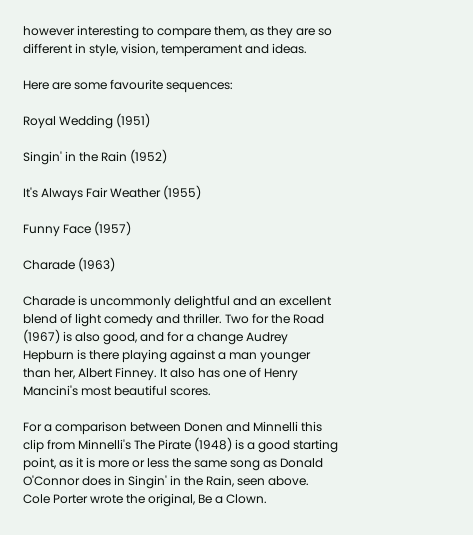however interesting to compare them, as they are so different in style, vision, temperament and ideas.

Here are some favourite sequences:

Royal Wedding (1951)

Singin' in the Rain (1952)

It's Always Fair Weather (1955)

Funny Face (1957)

Charade (1963)

Charade is uncommonly delightful and an excellent blend of light comedy and thriller. Two for the Road (1967) is also good, and for a change Audrey Hepburn is there playing against a man younger than her, Albert Finney. It also has one of Henry Mancini's most beautiful scores.

For a comparison between Donen and Minnelli this clip from Minnelli's The Pirate (1948) is a good starting point, as it is more or less the same song as Donald O'Connor does in Singin' in the Rain, seen above. Cole Porter wrote the original, Be a Clown.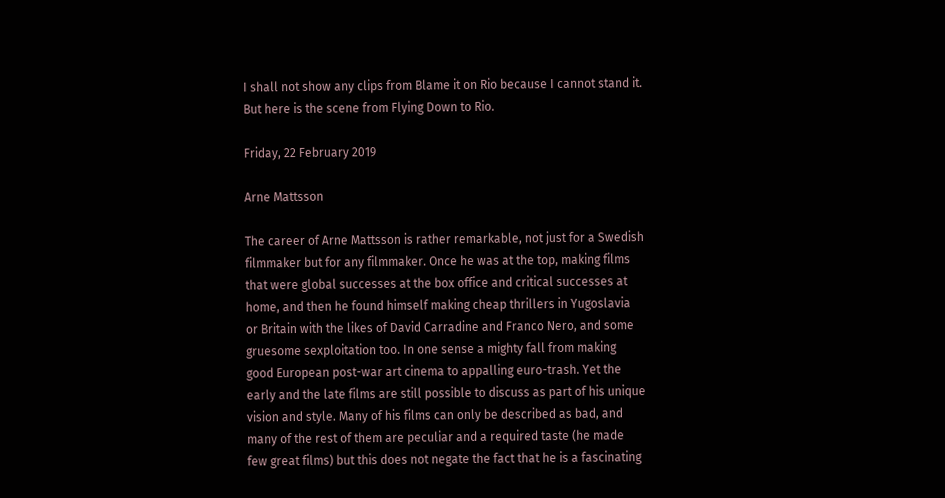I shall not show any clips from Blame it on Rio because I cannot stand it. But here is the scene from Flying Down to Rio.

Friday, 22 February 2019

Arne Mattsson

The career of Arne Mattsson is rather remarkable, not just for a Swedish filmmaker but for any filmmaker. Once he was at the top, making films that were global successes at the box office and critical successes at home, and then he found himself making cheap thrillers in Yugoslavia or Britain with the likes of David Carradine and Franco Nero, and some gruesome sexploitation too. In one sense a mighty fall from making good European post-war art cinema to appalling euro-trash. Yet the early and the late films are still possible to discuss as part of his unique vision and style. Many of his films can only be described as bad, and many of the rest of them are peculiar and a required taste (he made few great films) but this does not negate the fact that he is a fascinating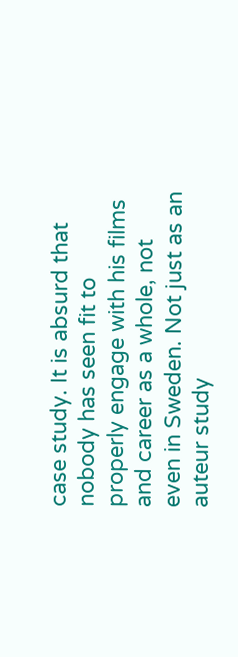case study. It is absurd that nobody has seen fit to properly engage with his films and career as a whole, not even in Sweden. Not just as an auteur study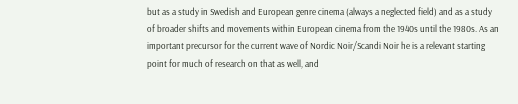but as a study in Swedish and European genre cinema (always a neglected field) and as a study of broader shifts and movements within European cinema from the 1940s until the 1980s. As an important precursor for the current wave of Nordic Noir/Scandi Noir he is a relevant starting point for much of research on that as well, and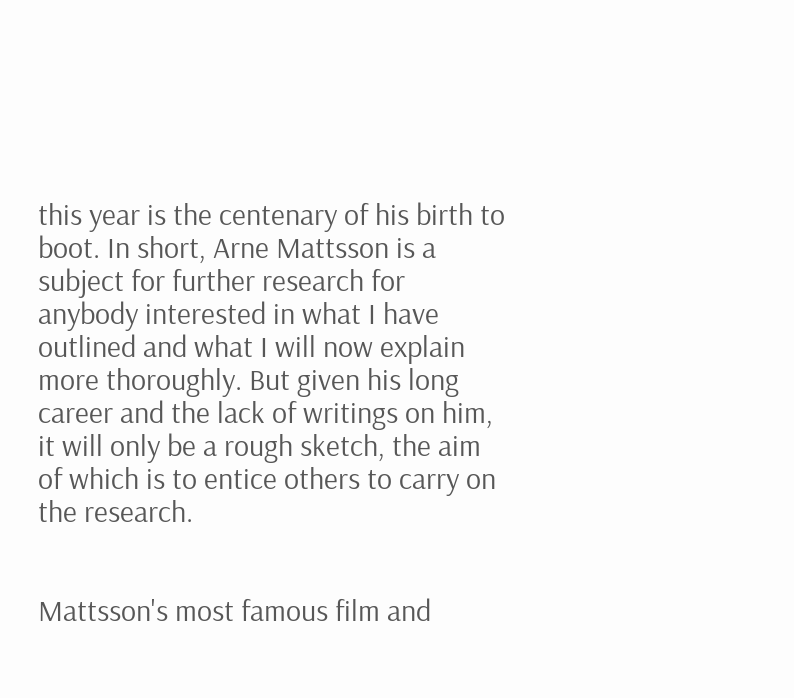this year is the centenary of his birth to boot. In short, Arne Mattsson is a subject for further research for anybody interested in what I have outlined and what I will now explain more thoroughly. But given his long career and the lack of writings on him, it will only be a rough sketch, the aim of which is to entice others to carry on the research.


Mattsson's most famous film and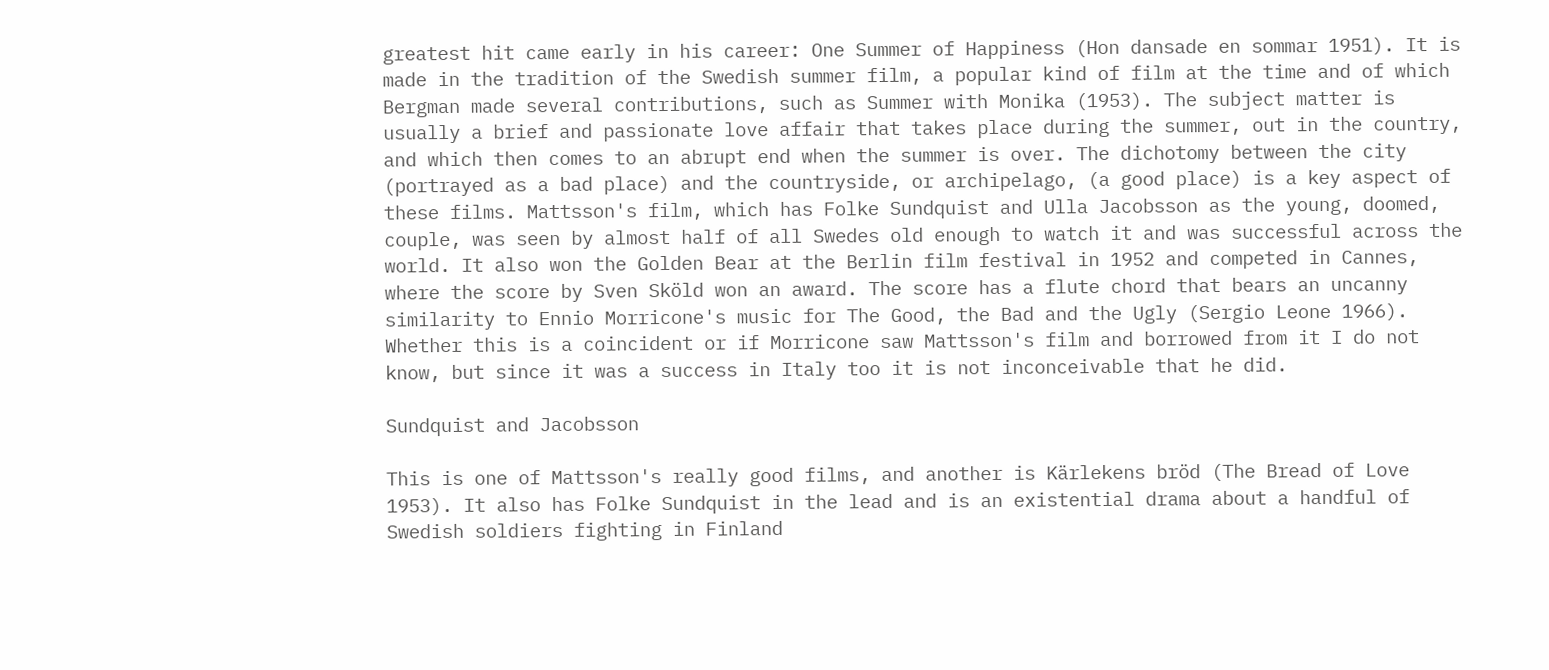greatest hit came early in his career: One Summer of Happiness (Hon dansade en sommar 1951). It is made in the tradition of the Swedish summer film, a popular kind of film at the time and of which Bergman made several contributions, such as Summer with Monika (1953). The subject matter is usually a brief and passionate love affair that takes place during the summer, out in the country, and which then comes to an abrupt end when the summer is over. The dichotomy between the city (portrayed as a bad place) and the countryside, or archipelago, (a good place) is a key aspect of these films. Mattsson's film, which has Folke Sundquist and Ulla Jacobsson as the young, doomed, couple, was seen by almost half of all Swedes old enough to watch it and was successful across the world. It also won the Golden Bear at the Berlin film festival in 1952 and competed in Cannes, where the score by Sven Sköld won an award. The score has a flute chord that bears an uncanny similarity to Ennio Morricone's music for The Good, the Bad and the Ugly (Sergio Leone 1966). Whether this is a coincident or if Morricone saw Mattsson's film and borrowed from it I do not know, but since it was a success in Italy too it is not inconceivable that he did.

Sundquist and Jacobsson

This is one of Mattsson's really good films, and another is Kärlekens bröd (The Bread of Love 1953). It also has Folke Sundquist in the lead and is an existential drama about a handful of Swedish soldiers fighting in Finland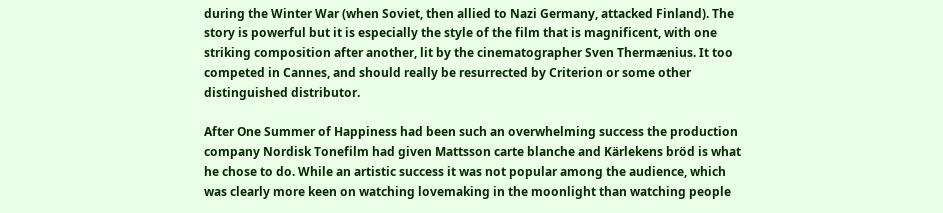during the Winter War (when Soviet, then allied to Nazi Germany, attacked Finland). The story is powerful but it is especially the style of the film that is magnificent, with one striking composition after another, lit by the cinematographer Sven Thermænius. It too competed in Cannes, and should really be resurrected by Criterion or some other distinguished distributor.

After One Summer of Happiness had been such an overwhelming success the production company Nordisk Tonefilm had given Mattsson carte blanche and Kärlekens bröd is what he chose to do. While an artistic success it was not popular among the audience, which was clearly more keen on watching lovemaking in the moonlight than watching people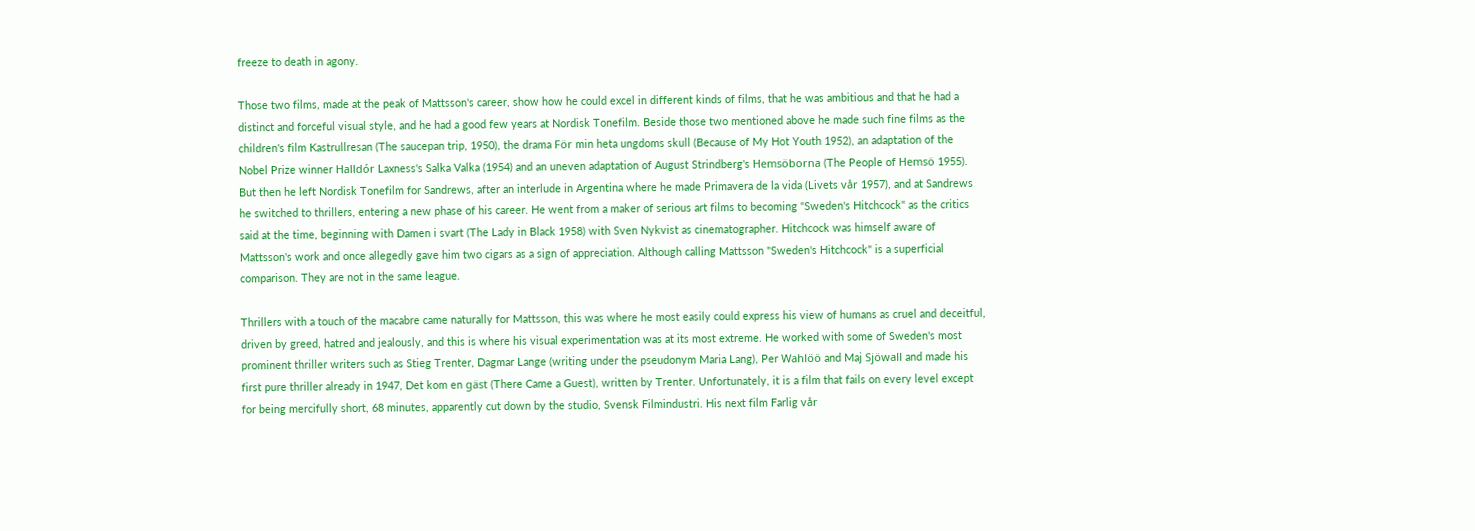freeze to death in agony.

Those two films, made at the peak of Mattsson's career, show how he could excel in different kinds of films, that he was ambitious and that he had a distinct and forceful visual style, and he had a good few years at Nordisk Tonefilm. Beside those two mentioned above he made such fine films as the children's film Kastrullresan (The saucepan trip, 1950), the drama För min heta ungdoms skull (Because of My Hot Youth 1952), an adaptation of the Nobel Prize winner Halldór Laxness's Salka Valka (1954) and an uneven adaptation of August Strindberg's Hemsöborna (The People of Hemsö 1955). But then he left Nordisk Tonefilm for Sandrews, after an interlude in Argentina where he made Primavera de la vida (Livets vår 1957), and at Sandrews he switched to thrillers, entering a new phase of his career. He went from a maker of serious art films to becoming "Sweden's Hitchcock" as the critics said at the time, beginning with Damen i svart (The Lady in Black 1958) with Sven Nykvist as cinematographer. Hitchcock was himself aware of Mattsson's work and once allegedly gave him two cigars as a sign of appreciation. Although calling Mattsson "Sweden's Hitchcock" is a superficial comparison. They are not in the same league.

Thrillers with a touch of the macabre came naturally for Mattsson, this was where he most easily could express his view of humans as cruel and deceitful, driven by greed, hatred and jealously, and this is where his visual experimentation was at its most extreme. He worked with some of Sweden's most prominent thriller writers such as Stieg Trenter, Dagmar Lange (writing under the pseudonym Maria Lang), Per Wahlöö and Maj Sjöwall and made his first pure thriller already in 1947, Det kom en gäst (There Came a Guest), written by Trenter. Unfortunately, it is a film that fails on every level except for being mercifully short, 68 minutes, apparently cut down by the studio, Svensk Filmindustri. His next film Farlig vår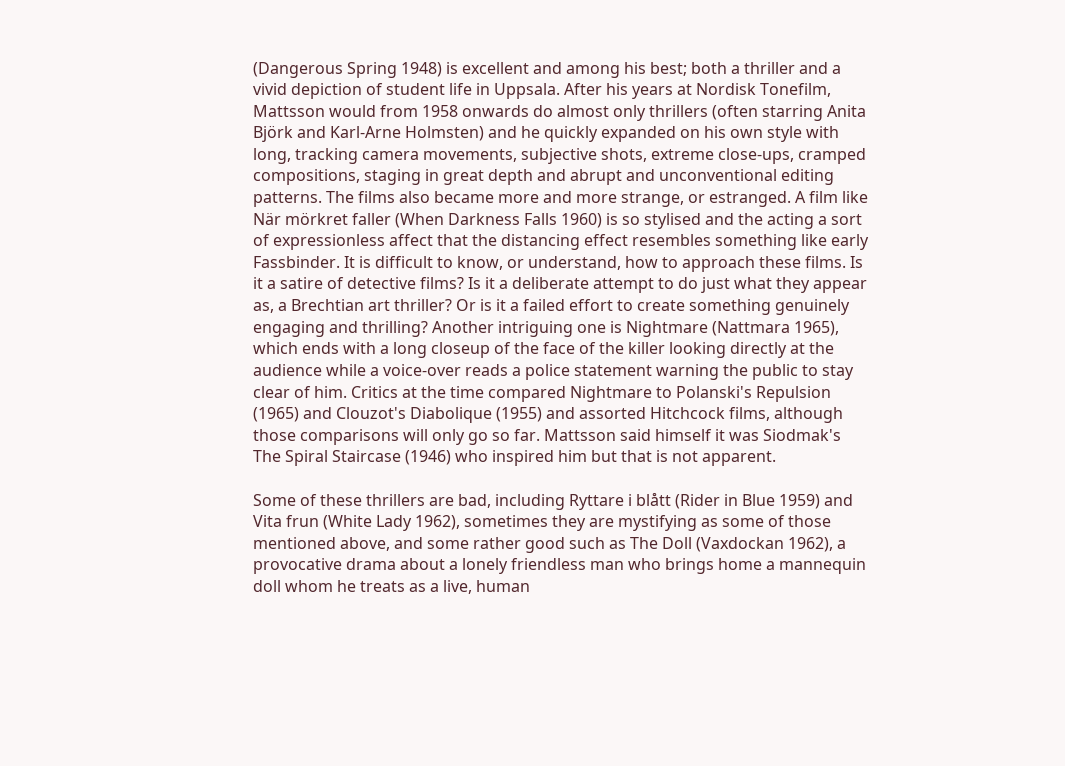(Dangerous Spring 1948) is excellent and among his best; both a thriller and a vivid depiction of student life in Uppsala. After his years at Nordisk Tonefilm, Mattsson would from 1958 onwards do almost only thrillers (often starring Anita Björk and Karl-Arne Holmsten) and he quickly expanded on his own style with long, tracking camera movements, subjective shots, extreme close-ups, cramped compositions, staging in great depth and abrupt and unconventional editing patterns. The films also became more and more strange, or estranged. A film like När mörkret faller (When Darkness Falls 1960) is so stylised and the acting a sort of expressionless affect that the distancing effect resembles something like early Fassbinder. It is difficult to know, or understand, how to approach these films. Is it a satire of detective films? Is it a deliberate attempt to do just what they appear as, a Brechtian art thriller? Or is it a failed effort to create something genuinely engaging and thrilling? Another intriguing one is Nightmare (Nattmara 1965), which ends with a long closeup of the face of the killer looking directly at the audience while a voice-over reads a police statement warning the public to stay clear of him. Critics at the time compared Nightmare to Polanski's Repulsion (1965) and Clouzot's Diabolique (1955) and assorted Hitchcock films, although those comparisons will only go so far. Mattsson said himself it was Siodmak's The Spiral Staircase (1946) who inspired him but that is not apparent.

Some of these thrillers are bad, including Ryttare i blått (Rider in Blue 1959) and Vita frun (White Lady 1962), sometimes they are mystifying as some of those mentioned above, and some rather good such as The Doll (Vaxdockan 1962), a provocative drama about a lonely friendless man who brings home a mannequin doll whom he treats as a live, human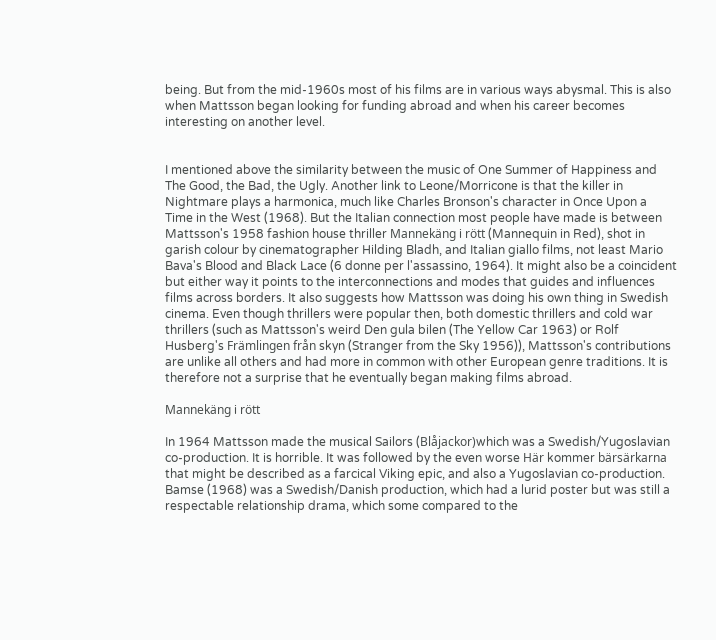being. But from the mid-1960s most of his films are in various ways abysmal. This is also when Mattsson began looking for funding abroad and when his career becomes interesting on another level.


I mentioned above the similarity between the music of One Summer of Happiness and The Good, the Bad, the Ugly. Another link to Leone/Morricone is that the killer in Nightmare plays a harmonica, much like Charles Bronson's character in Once Upon a Time in the West (1968). But the Italian connection most people have made is between Mattsson's 1958 fashion house thriller Mannekäng i rött (Mannequin in Red), shot in garish colour by cinematographer Hilding Bladh, and Italian giallo films, not least Mario Bava's Blood and Black Lace (6 donne per l'assassino, 1964). It might also be a coincident but either way it points to the interconnections and modes that guides and influences films across borders. It also suggests how Mattsson was doing his own thing in Swedish cinema. Even though thrillers were popular then, both domestic thrillers and cold war thrillers (such as Mattsson's weird Den gula bilen (The Yellow Car 1963) or Rolf Husberg's Främlingen från skyn (Stranger from the Sky 1956)), Mattsson's contributions are unlike all others and had more in common with other European genre traditions. It is therefore not a surprise that he eventually began making films abroad.

Mannekäng i rött

In 1964 Mattsson made the musical Sailors (Blåjackor)which was a Swedish/Yugoslavian co-production. It is horrible. It was followed by the even worse Här kommer bärsärkarna that might be described as a farcical Viking epic, and also a Yugoslavian co-production. Bamse (1968) was a Swedish/Danish production, which had a lurid poster but was still a respectable relationship drama, which some compared to the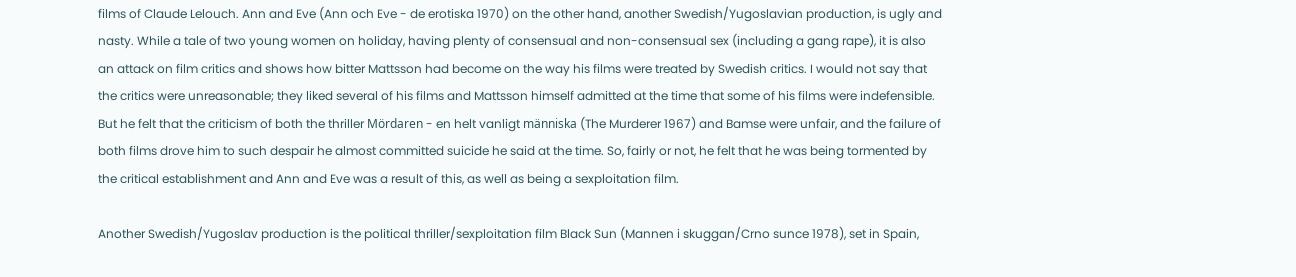films of Claude Lelouch. Ann and Eve (Ann och Eve - de erotiska 1970) on the other hand, another Swedish/Yugoslavian production, is ugly and nasty. While a tale of two young women on holiday, having plenty of consensual and non-consensual sex (including a gang rape), it is also an attack on film critics and shows how bitter Mattsson had become on the way his films were treated by Swedish critics. I would not say that the critics were unreasonable; they liked several of his films and Mattsson himself admitted at the time that some of his films were indefensible. But he felt that the criticism of both the thriller Mördaren - en helt vanligt människa (The Murderer 1967) and Bamse were unfair, and the failure of both films drove him to such despair he almost committed suicide he said at the time. So, fairly or not, he felt that he was being tormented by the critical establishment and Ann and Eve was a result of this, as well as being a sexploitation film.

Another Swedish/Yugoslav production is the political thriller/sexploitation film Black Sun (Mannen i skuggan/Crno sunce 1978), set in Spain,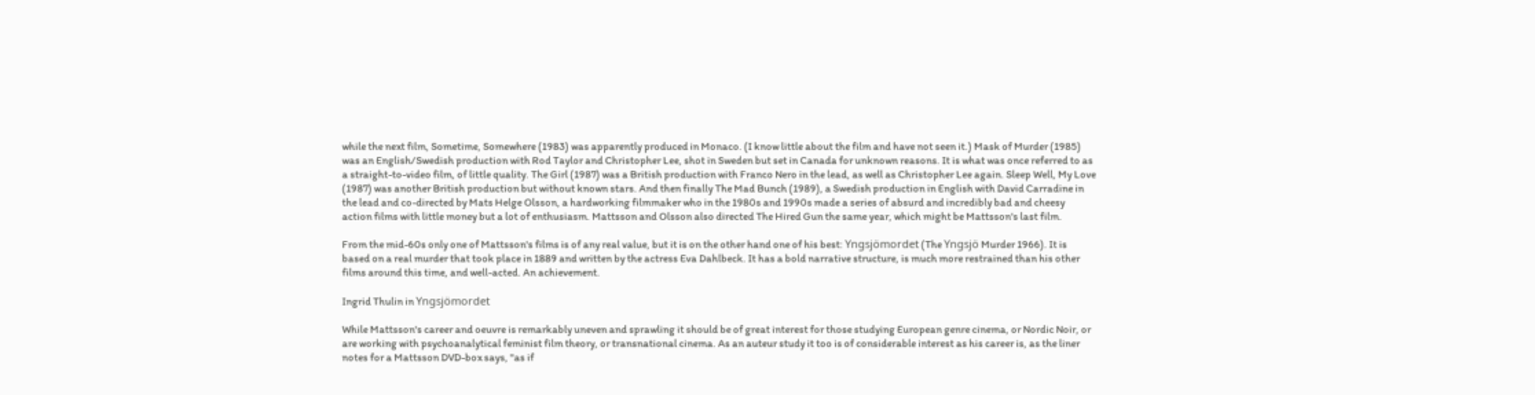while the next film, Sometime, Somewhere (1983) was apparently produced in Monaco. (I know little about the film and have not seen it.) Mask of Murder (1985) was an English/Swedish production with Rod Taylor and Christopher Lee, shot in Sweden but set in Canada for unknown reasons. It is what was once referred to as a straight-to-video film, of little quality. The Girl (1987) was a British production with Franco Nero in the lead, as well as Christopher Lee again. Sleep Well, My Love (1987) was another British production but without known stars. And then finally The Mad Bunch (1989), a Swedish production in English with David Carradine in the lead and co-directed by Mats Helge Olsson, a hardworking filmmaker who in the 1980s and 1990s made a series of absurd and incredibly bad and cheesy action films with little money but a lot of enthusiasm. Mattsson and Olsson also directed The Hired Gun the same year, which might be Mattsson's last film.

From the mid-60s only one of Mattsson's films is of any real value, but it is on the other hand one of his best: Yngsjömordet (The Yngsjö Murder 1966). It is based on a real murder that took place in 1889 and written by the actress Eva Dahlbeck. It has a bold narrative structure, is much more restrained than his other films around this time, and well-acted. An achievement.

Ingrid Thulin in Yngsjömordet

While Mattsson's career and oeuvre is remarkably uneven and sprawling it should be of great interest for those studying European genre cinema, or Nordic Noir, or are working with psychoanalytical feminist film theory, or transnational cinema. As an auteur study it too is of considerable interest as his career is, as the liner notes for a Mattsson DVD-box says, "as if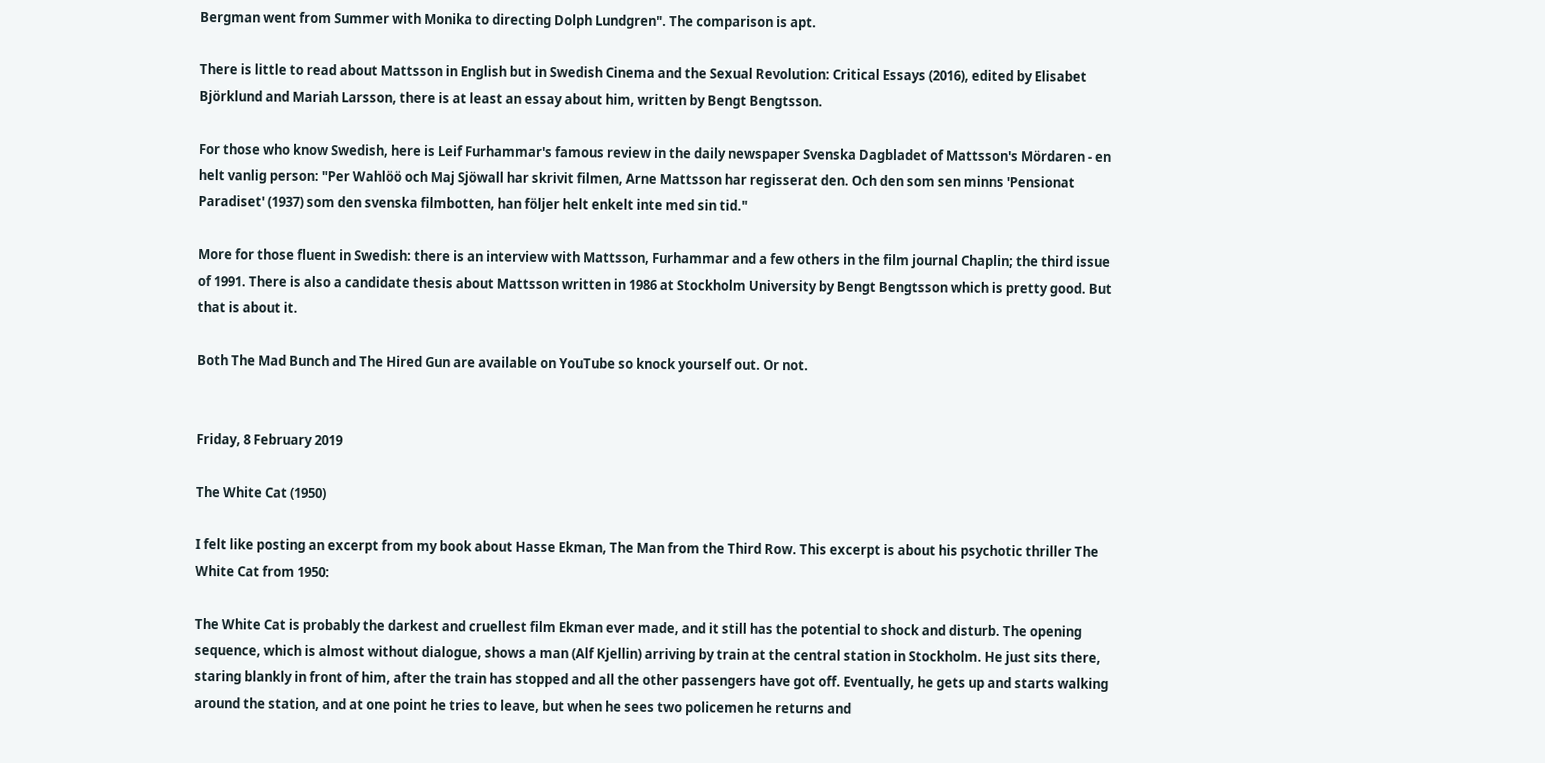Bergman went from Summer with Monika to directing Dolph Lundgren". The comparison is apt.

There is little to read about Mattsson in English but in Swedish Cinema and the Sexual Revolution: Critical Essays (2016), edited by Elisabet Björklund and Mariah Larsson, there is at least an essay about him, written by Bengt Bengtsson.

For those who know Swedish, here is Leif Furhammar's famous review in the daily newspaper Svenska Dagbladet of Mattsson's Mördaren - en helt vanlig person: "Per Wahlöö och Maj Sjöwall har skrivit filmen, Arne Mattsson har regisserat den. Och den som sen minns 'Pensionat Paradiset' (1937) som den svenska filmbotten, han följer helt enkelt inte med sin tid."

More for those fluent in Swedish: there is an interview with Mattsson, Furhammar and a few others in the film journal Chaplin; the third issue of 1991. There is also a candidate thesis about Mattsson written in 1986 at Stockholm University by Bengt Bengtsson which is pretty good. But that is about it.

Both The Mad Bunch and The Hired Gun are available on YouTube so knock yourself out. Or not.


Friday, 8 February 2019

The White Cat (1950)

I felt like posting an excerpt from my book about Hasse Ekman, The Man from the Third Row. This excerpt is about his psychotic thriller The White Cat from 1950:

The White Cat is probably the darkest and cruellest film Ekman ever made, and it still has the potential to shock and disturb. The opening sequence, which is almost without dialogue, shows a man (Alf Kjellin) arriving by train at the central station in Stockholm. He just sits there, staring blankly in front of him, after the train has stopped and all the other passengers have got off. Eventually, he gets up and starts walking around the station, and at one point he tries to leave, but when he sees two policemen he returns and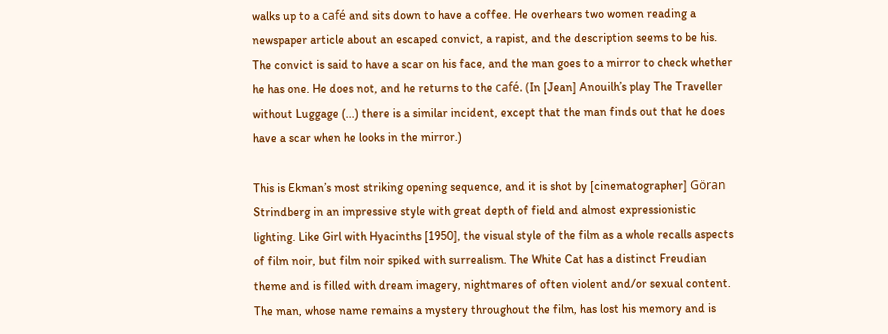walks up to a café and sits down to have a coffee. He overhears two women reading a newspaper article about an escaped convict, a rapist, and the description seems to be his. The convict is said to have a scar on his face, and the man goes to a mirror to check whether he has one. He does not, and he returns to the café. (In [Jean] Anouilh’s play The Traveller without Luggage (...) there is a similar incident, except that the man finds out that he does have a scar when he looks in the mirror.)

This is Ekman’s most striking opening sequence, and it is shot by [cinematographer] Göran Strindberg in an impressive style with great depth of field and almost expressionistic lighting. Like Girl with Hyacinths [1950], the visual style of the film as a whole recalls aspects of film noir, but film noir spiked with surrealism. The White Cat has a distinct Freudian theme and is filled with dream imagery, nightmares of often violent and/or sexual content. The man, whose name remains a mystery throughout the film, has lost his memory and is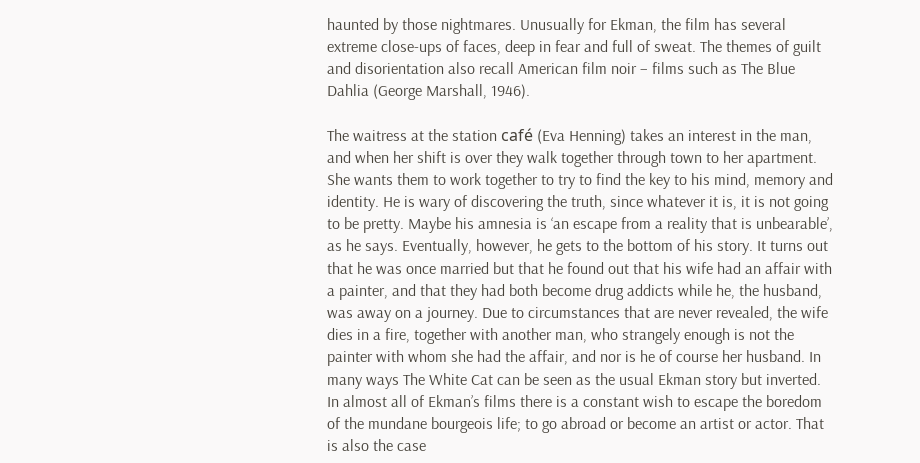haunted by those nightmares. Unusually for Ekman, the film has several extreme close-ups of faces, deep in fear and full of sweat. The themes of guilt and disorientation also recall American film noir – films such as The Blue Dahlia (George Marshall, 1946).

The waitress at the station café (Eva Henning) takes an interest in the man, and when her shift is over they walk together through town to her apartment. She wants them to work together to try to find the key to his mind, memory and identity. He is wary of discovering the truth, since whatever it is, it is not going to be pretty. Maybe his amnesia is ‘an escape from a reality that is unbearable’, as he says. Eventually, however, he gets to the bottom of his story. It turns out that he was once married but that he found out that his wife had an affair with a painter, and that they had both become drug addicts while he, the husband, was away on a journey. Due to circumstances that are never revealed, the wife dies in a fire, together with another man, who strangely enough is not the painter with whom she had the affair, and nor is he of course her husband. In many ways The White Cat can be seen as the usual Ekman story but inverted. In almost all of Ekman’s films there is a constant wish to escape the boredom of the mundane bourgeois life; to go abroad or become an artist or actor. That is also the case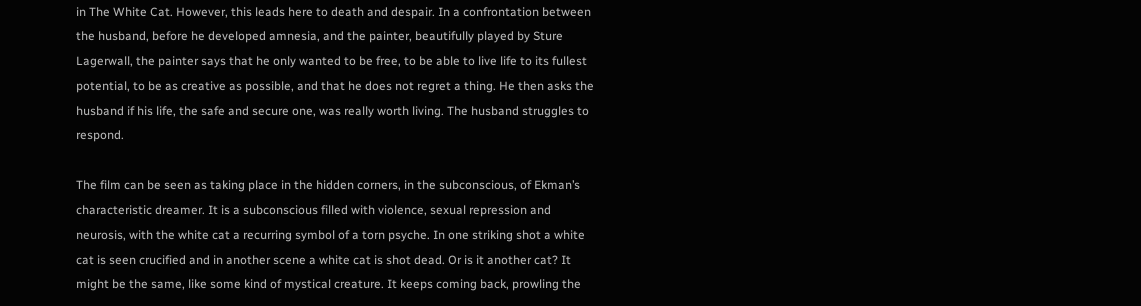in The White Cat. However, this leads here to death and despair. In a confrontation between the husband, before he developed amnesia, and the painter, beautifully played by Sture Lagerwall, the painter says that he only wanted to be free, to be able to live life to its fullest potential, to be as creative as possible, and that he does not regret a thing. He then asks the husband if his life, the safe and secure one, was really worth living. The husband struggles to respond.

The film can be seen as taking place in the hidden corners, in the subconscious, of Ekman’s characteristic dreamer. It is a subconscious filled with violence, sexual repression and neurosis, with the white cat a recurring symbol of a torn psyche. In one striking shot a white cat is seen crucified and in another scene a white cat is shot dead. Or is it another cat? It might be the same, like some kind of mystical creature. It keeps coming back, prowling the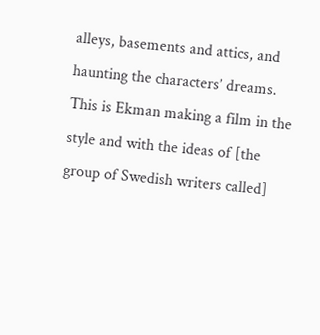alleys, basements and attics, and haunting the characters’ dreams. This is Ekman making a film in the style and with the ideas of [the group of Swedish writers called]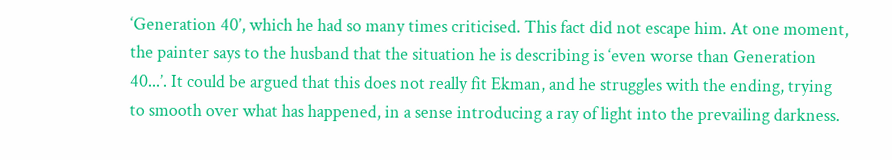‘Generation 40’, which he had so many times criticised. This fact did not escape him. At one moment, the painter says to the husband that the situation he is describing is ‘even worse than Generation 40...’. It could be argued that this does not really fit Ekman, and he struggles with the ending, trying to smooth over what has happened, in a sense introducing a ray of light into the prevailing darkness.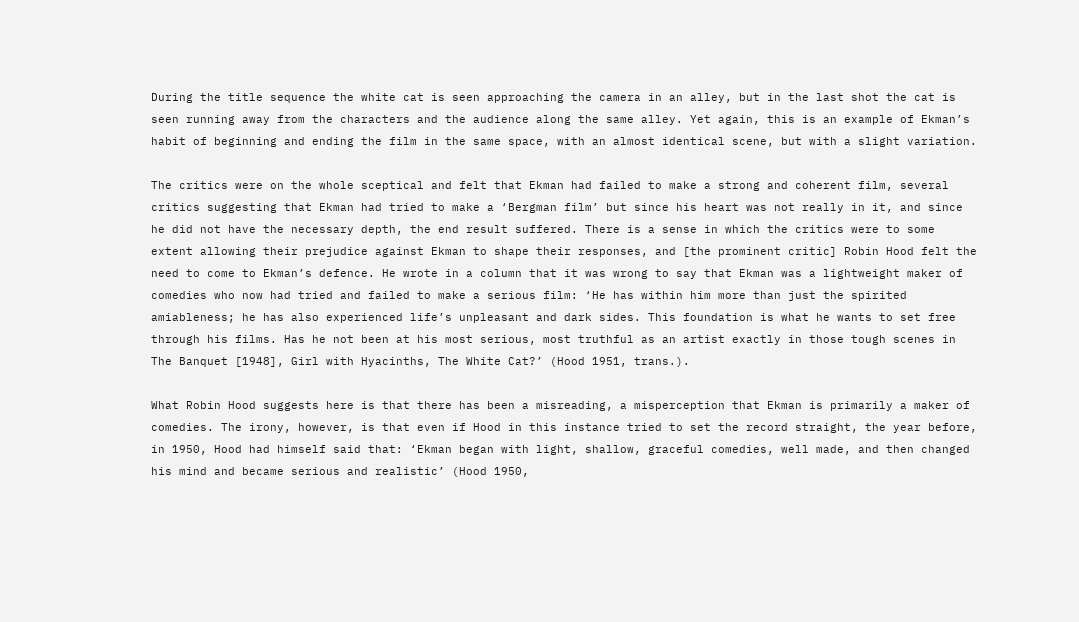During the title sequence the white cat is seen approaching the camera in an alley, but in the last shot the cat is seen running away from the characters and the audience along the same alley. Yet again, this is an example of Ekman’s habit of beginning and ending the film in the same space, with an almost identical scene, but with a slight variation.

The critics were on the whole sceptical and felt that Ekman had failed to make a strong and coherent film, several critics suggesting that Ekman had tried to make a ‘Bergman film’ but since his heart was not really in it, and since he did not have the necessary depth, the end result suffered. There is a sense in which the critics were to some extent allowing their prejudice against Ekman to shape their responses, and [the prominent critic] Robin Hood felt the need to come to Ekman’s defence. He wrote in a column that it was wrong to say that Ekman was a lightweight maker of comedies who now had tried and failed to make a serious film: ‘He has within him more than just the spirited amiableness; he has also experienced life’s unpleasant and dark sides. This foundation is what he wants to set free through his films. Has he not been at his most serious, most truthful as an artist exactly in those tough scenes in The Banquet [1948], Girl with Hyacinths, The White Cat?’ (Hood 1951, trans.).

What Robin Hood suggests here is that there has been a misreading, a misperception that Ekman is primarily a maker of comedies. The irony, however, is that even if Hood in this instance tried to set the record straight, the year before, in 1950, Hood had himself said that: ‘Ekman began with light, shallow, graceful comedies, well made, and then changed his mind and became serious and realistic’ (Hood 1950,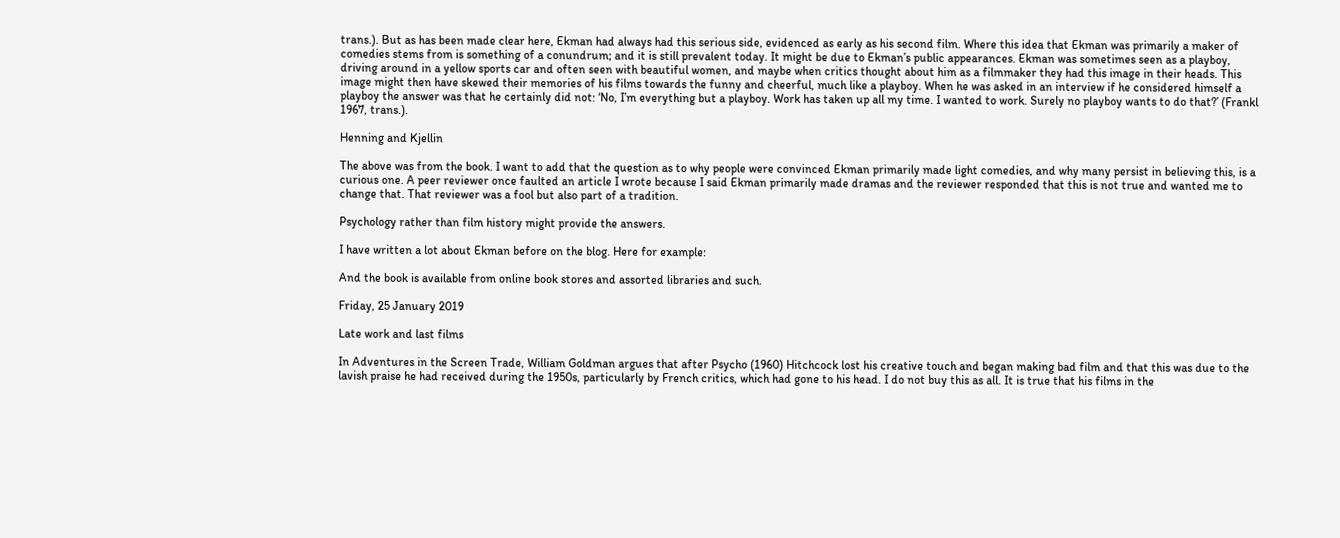trans.). But as has been made clear here, Ekman had always had this serious side, evidenced as early as his second film. Where this idea that Ekman was primarily a maker of comedies stems from is something of a conundrum; and it is still prevalent today. It might be due to Ekman’s public appearances. Ekman was sometimes seen as a playboy, driving around in a yellow sports car and often seen with beautiful women, and maybe when critics thought about him as a filmmaker they had this image in their heads. This image might then have skewed their memories of his films towards the funny and cheerful, much like a playboy. When he was asked in an interview if he considered himself a playboy the answer was that he certainly did not: ‘No, I’m everything but a playboy. Work has taken up all my time. I wanted to work. Surely no playboy wants to do that?’ (Frankl 1967, trans.).

Henning and Kjellin

The above was from the book. I want to add that the question as to why people were convinced Ekman primarily made light comedies, and why many persist in believing this, is a curious one. A peer reviewer once faulted an article I wrote because I said Ekman primarily made dramas and the reviewer responded that this is not true and wanted me to change that. That reviewer was a fool but also part of a tradition.

Psychology rather than film history might provide the answers.

I have written a lot about Ekman before on the blog. Here for example:

And the book is available from online book stores and assorted libraries and such.

Friday, 25 January 2019

Late work and last films

In Adventures in the Screen Trade, William Goldman argues that after Psycho (1960) Hitchcock lost his creative touch and began making bad film and that this was due to the lavish praise he had received during the 1950s, particularly by French critics, which had gone to his head. I do not buy this as all. It is true that his films in the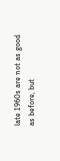late 1960s are not as good as before, but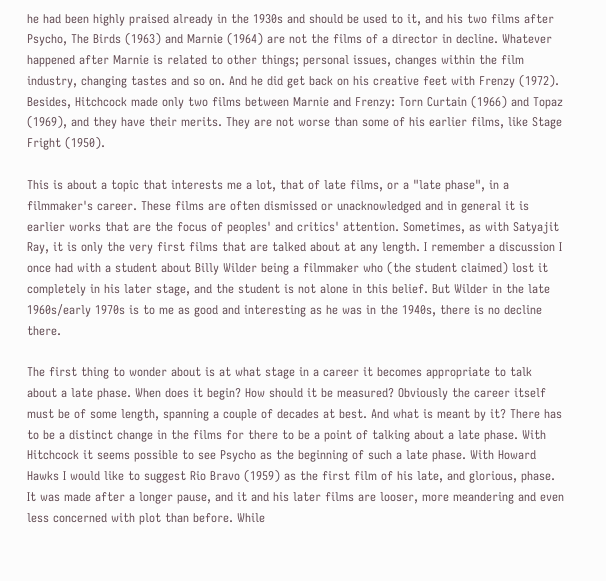he had been highly praised already in the 1930s and should be used to it, and his two films after Psycho, The Birds (1963) and Marnie (1964) are not the films of a director in decline. Whatever happened after Marnie is related to other things; personal issues, changes within the film industry, changing tastes and so on. And he did get back on his creative feet with Frenzy (1972). Besides, Hitchcock made only two films between Marnie and Frenzy: Torn Curtain (1966) and Topaz (1969), and they have their merits. They are not worse than some of his earlier films, like Stage Fright (1950).

This is about a topic that interests me a lot, that of late films, or a "late phase", in a filmmaker's career. These films are often dismissed or unacknowledged and in general it is earlier works that are the focus of peoples' and critics' attention. Sometimes, as with Satyajit Ray, it is only the very first films that are talked about at any length. I remember a discussion I once had with a student about Billy Wilder being a filmmaker who (the student claimed) lost it completely in his later stage, and the student is not alone in this belief. But Wilder in the late 1960s/early 1970s is to me as good and interesting as he was in the 1940s, there is no decline there.

The first thing to wonder about is at what stage in a career it becomes appropriate to talk about a late phase. When does it begin? How should it be measured? Obviously the career itself must be of some length, spanning a couple of decades at best. And what is meant by it? There has to be a distinct change in the films for there to be a point of talking about a late phase. With Hitchcock it seems possible to see Psycho as the beginning of such a late phase. With Howard Hawks I would like to suggest Rio Bravo (1959) as the first film of his late, and glorious, phase. It was made after a longer pause, and it and his later films are looser, more meandering and even less concerned with plot than before. While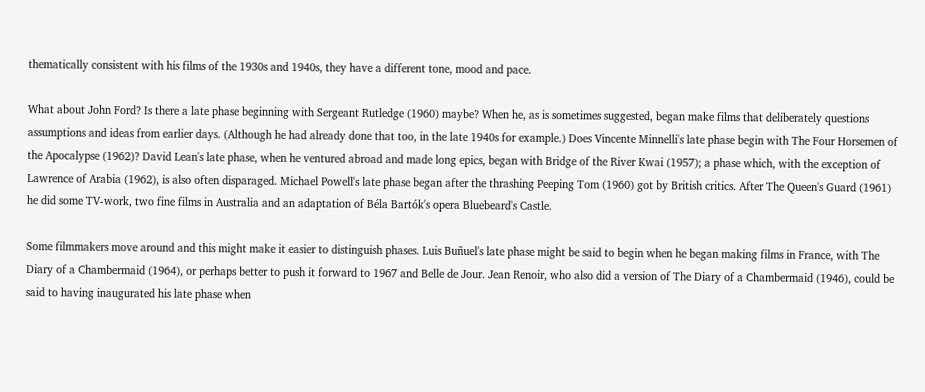thematically consistent with his films of the 1930s and 1940s, they have a different tone, mood and pace.

What about John Ford? Is there a late phase beginning with Sergeant Rutledge (1960) maybe? When he, as is sometimes suggested, began make films that deliberately questions assumptions and ideas from earlier days. (Although he had already done that too, in the late 1940s for example.) Does Vincente Minnelli's late phase begin with The Four Horsemen of the Apocalypse (1962)? David Lean's late phase, when he ventured abroad and made long epics, began with Bridge of the River Kwai (1957); a phase which, with the exception of Lawrence of Arabia (1962), is also often disparaged. Michael Powell's late phase began after the thrashing Peeping Tom (1960) got by British critics. After The Queen's Guard (1961) he did some TV-work, two fine films in Australia and an adaptation of Béla Bartók's opera Bluebeard's Castle.

Some filmmakers move around and this might make it easier to distinguish phases. Luis Buñuel's late phase might be said to begin when he began making films in France, with The Diary of a Chambermaid (1964), or perhaps better to push it forward to 1967 and Belle de Jour. Jean Renoir, who also did a version of The Diary of a Chambermaid (1946), could be said to having inaugurated his late phase when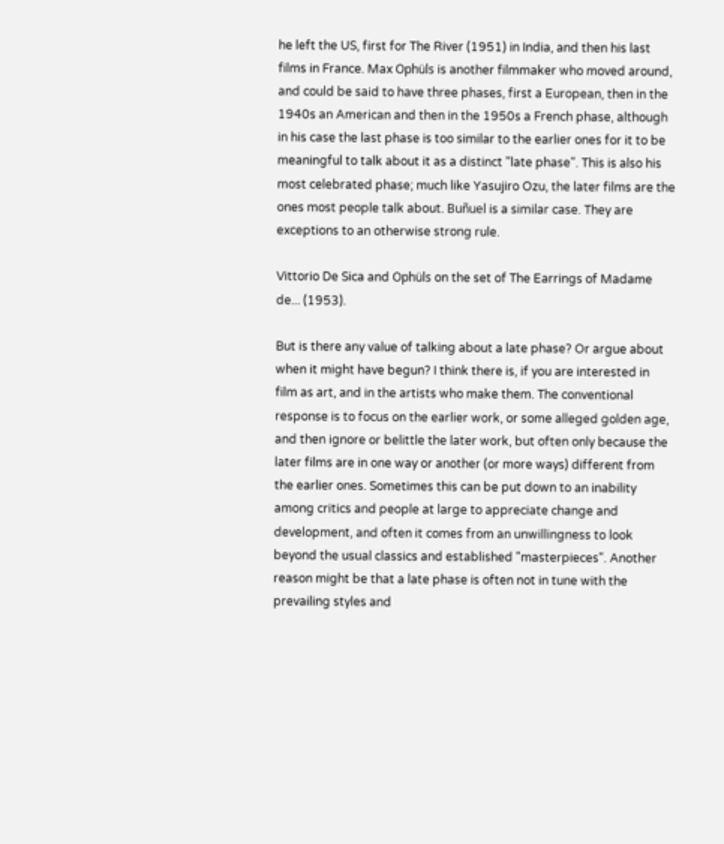he left the US, first for The River (1951) in India, and then his last films in France. Max Ophüls is another filmmaker who moved around, and could be said to have three phases, first a European, then in the 1940s an American and then in the 1950s a French phase, although in his case the last phase is too similar to the earlier ones for it to be meaningful to talk about it as a distinct "late phase". This is also his most celebrated phase; much like Yasujiro Ozu, the later films are the ones most people talk about. Buñuel is a similar case. They are exceptions to an otherwise strong rule.

Vittorio De Sica and Ophüls on the set of The Earrings of Madame de... (1953).

But is there any value of talking about a late phase? Or argue about when it might have begun? I think there is, if you are interested in film as art, and in the artists who make them. The conventional response is to focus on the earlier work, or some alleged golden age, and then ignore or belittle the later work, but often only because the later films are in one way or another (or more ways) different from the earlier ones. Sometimes this can be put down to an inability among critics and people at large to appreciate change and development, and often it comes from an unwillingness to look beyond the usual classics and established "masterpieces". Another reason might be that a late phase is often not in tune with the prevailing styles and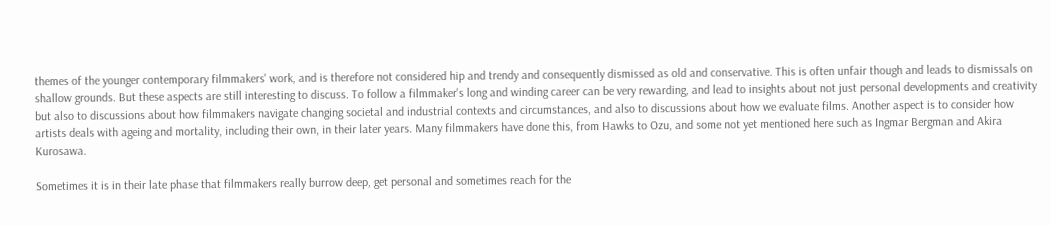themes of the younger contemporary filmmakers' work, and is therefore not considered hip and trendy and consequently dismissed as old and conservative. This is often unfair though and leads to dismissals on shallow grounds. But these aspects are still interesting to discuss. To follow a filmmaker's long and winding career can be very rewarding, and lead to insights about not just personal developments and creativity but also to discussions about how filmmakers navigate changing societal and industrial contexts and circumstances, and also to discussions about how we evaluate films. Another aspect is to consider how artists deals with ageing and mortality, including their own, in their later years. Many filmmakers have done this, from Hawks to Ozu, and some not yet mentioned here such as Ingmar Bergman and Akira Kurosawa.

Sometimes it is in their late phase that filmmakers really burrow deep, get personal and sometimes reach for the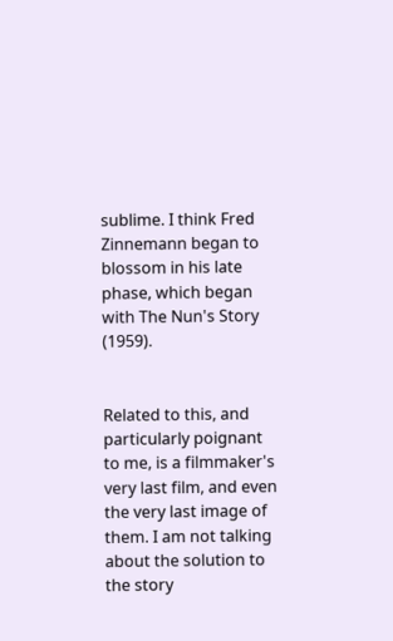sublime. I think Fred Zinnemann began to blossom in his late phase, which began with The Nun's Story (1959).


Related to this, and particularly poignant to me, is a filmmaker's very last film, and even the very last image of them. I am not talking about the solution to the story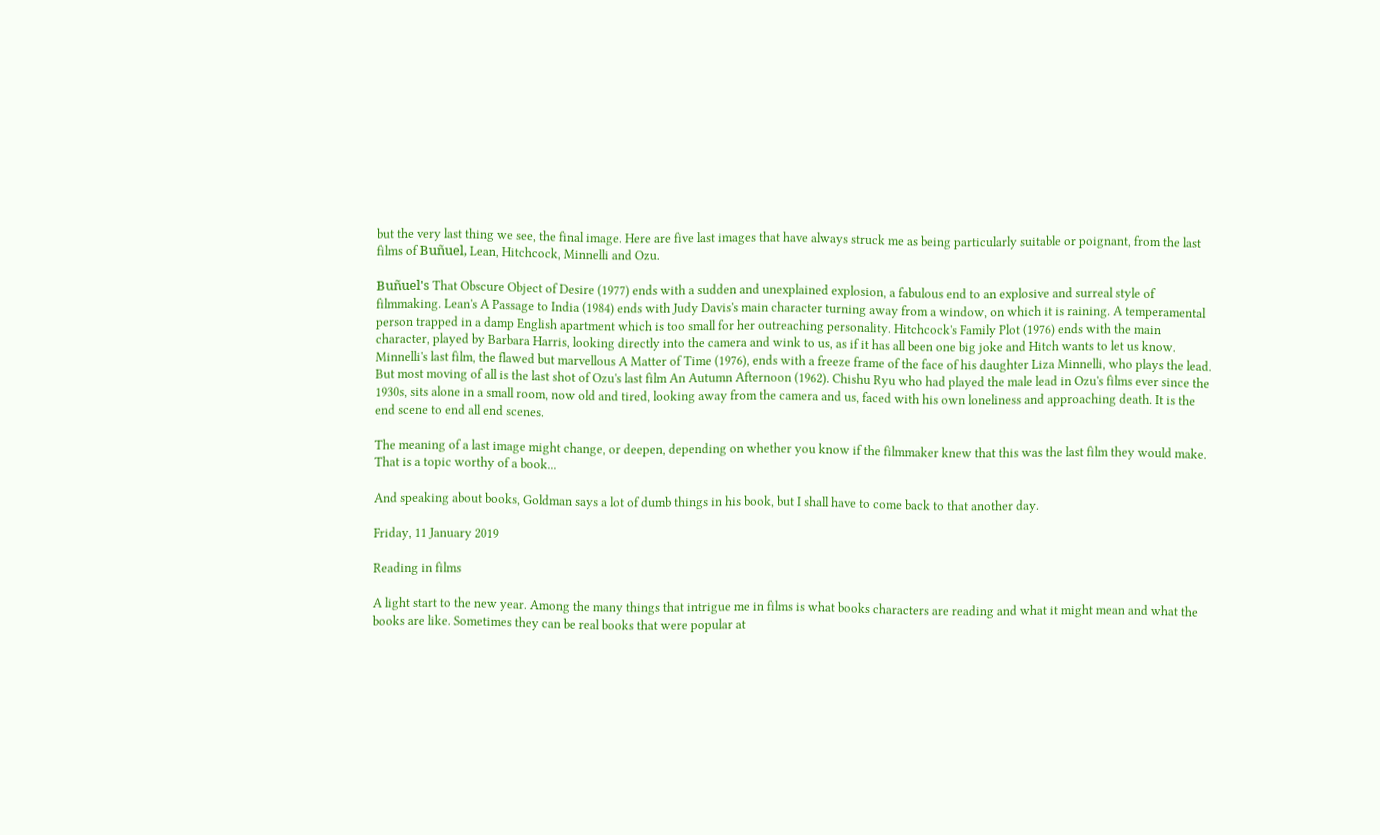but the very last thing we see, the final image. Here are five last images that have always struck me as being particularly suitable or poignant, from the last films of Buñuel, Lean, Hitchcock, Minnelli and Ozu.

Buñuel's That Obscure Object of Desire (1977) ends with a sudden and unexplained explosion, a fabulous end to an explosive and surreal style of filmmaking. Lean's A Passage to India (1984) ends with Judy Davis's main character turning away from a window, on which it is raining. A temperamental person trapped in a damp English apartment which is too small for her outreaching personality. Hitchcock's Family Plot (1976) ends with the main character, played by Barbara Harris, looking directly into the camera and wink to us, as if it has all been one big joke and Hitch wants to let us know. Minnelli's last film, the flawed but marvellous A Matter of Time (1976), ends with a freeze frame of the face of his daughter Liza Minnelli, who plays the lead. But most moving of all is the last shot of Ozu's last film An Autumn Afternoon (1962). Chishu Ryu who had played the male lead in Ozu's films ever since the 1930s, sits alone in a small room, now old and tired, looking away from the camera and us, faced with his own loneliness and approaching death. It is the end scene to end all end scenes.

The meaning of a last image might change, or deepen, depending on whether you know if the filmmaker knew that this was the last film they would make. That is a topic worthy of a book...

And speaking about books, Goldman says a lot of dumb things in his book, but I shall have to come back to that another day.

Friday, 11 January 2019

Reading in films

A light start to the new year. Among the many things that intrigue me in films is what books characters are reading and what it might mean and what the books are like. Sometimes they can be real books that were popular at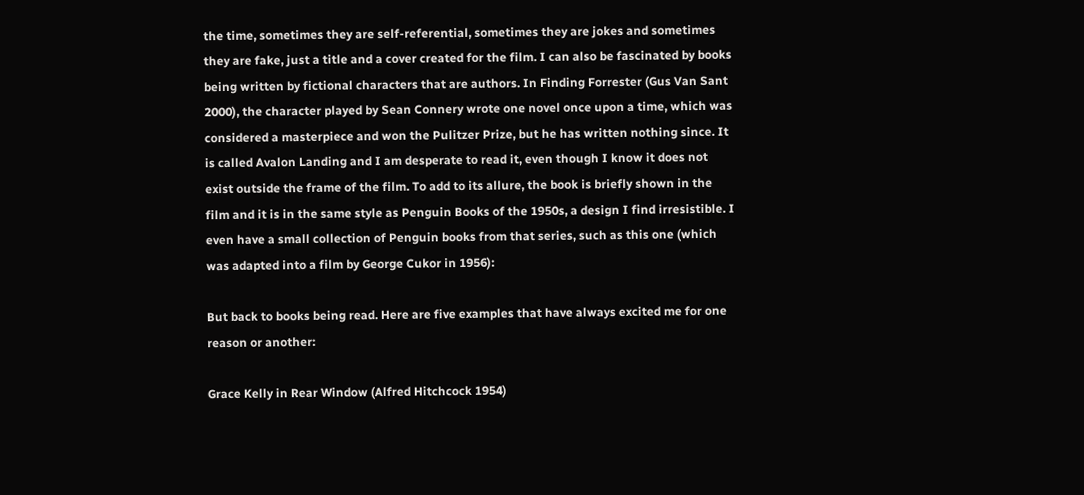the time, sometimes they are self-referential, sometimes they are jokes and sometimes they are fake, just a title and a cover created for the film. I can also be fascinated by books being written by fictional characters that are authors. In Finding Forrester (Gus Van Sant 2000), the character played by Sean Connery wrote one novel once upon a time, which was considered a masterpiece and won the Pulitzer Prize, but he has written nothing since. It is called Avalon Landing and I am desperate to read it, even though I know it does not exist outside the frame of the film. To add to its allure, the book is briefly shown in the film and it is in the same style as Penguin Books of the 1950s, a design I find irresistible. I even have a small collection of Penguin books from that series, such as this one (which was adapted into a film by George Cukor in 1956):

But back to books being read. Here are five examples that have always excited me for one reason or another:

Grace Kelly in Rear Window (Alfred Hitchcock 1954)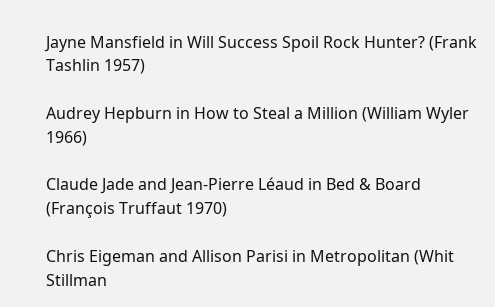Jayne Mansfield in Will Success Spoil Rock Hunter? (Frank Tashlin 1957)

Audrey Hepburn in How to Steal a Million (William Wyler 1966)

Claude Jade and Jean-Pierre Léaud in Bed & Board (François Truffaut 1970)

Chris Eigeman and Allison Parisi in Metropolitan (Whit Stillman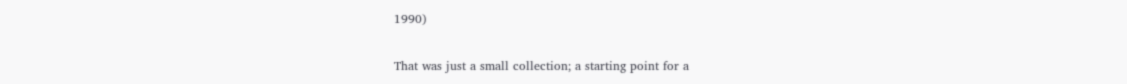1990)

That was just a small collection; a starting point for a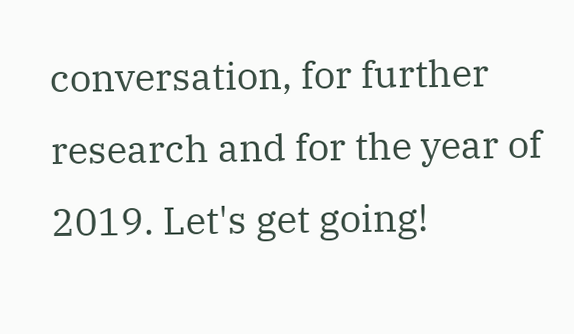conversation, for further research and for the year of 2019. Let's get going!